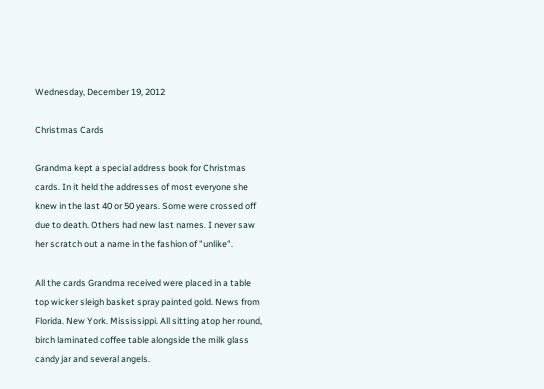Wednesday, December 19, 2012

Christmas Cards

Grandma kept a special address book for Christmas cards. In it held the addresses of most everyone she knew in the last 40 or 50 years. Some were crossed off due to death. Others had new last names. I never saw her scratch out a name in the fashion of "unlike".

All the cards Grandma received were placed in a table top wicker sleigh basket spray painted gold. News from Florida. New York. Mississippi. All sitting atop her round, birch laminated coffee table alongside the milk glass candy jar and several angels.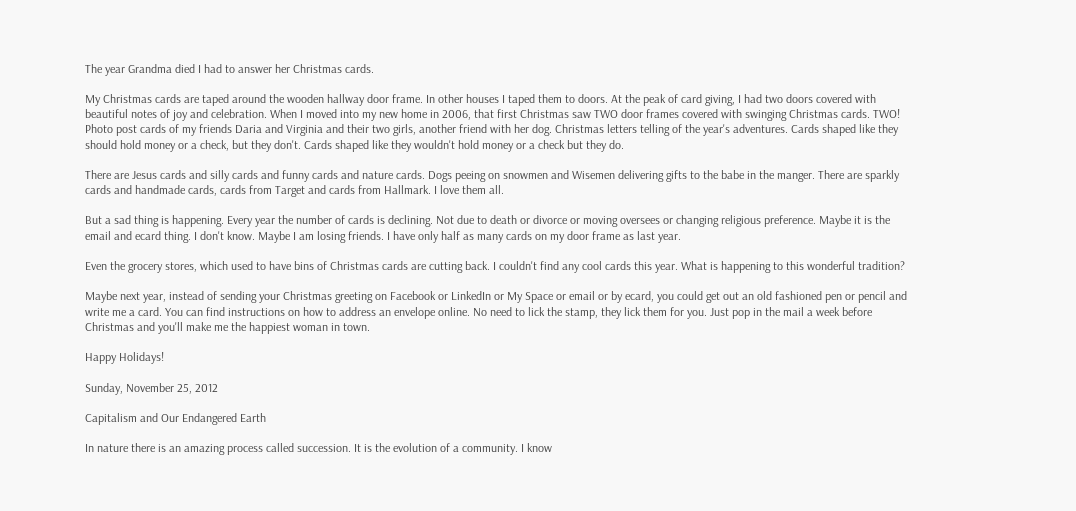The year Grandma died I had to answer her Christmas cards.

My Christmas cards are taped around the wooden hallway door frame. In other houses I taped them to doors. At the peak of card giving, I had two doors covered with beautiful notes of joy and celebration. When I moved into my new home in 2006, that first Christmas saw TWO door frames covered with swinging Christmas cards. TWO!  Photo post cards of my friends Daria and Virginia and their two girls, another friend with her dog. Christmas letters telling of the year's adventures. Cards shaped like they should hold money or a check, but they don't. Cards shaped like they wouldn't hold money or a check but they do.

There are Jesus cards and silly cards and funny cards and nature cards. Dogs peeing on snowmen and Wisemen delivering gifts to the babe in the manger. There are sparkly cards and handmade cards, cards from Target and cards from Hallmark. I love them all.

But a sad thing is happening. Every year the number of cards is declining. Not due to death or divorce or moving oversees or changing religious preference. Maybe it is the email and ecard thing. I don't know. Maybe I am losing friends. I have only half as many cards on my door frame as last year.

Even the grocery stores, which used to have bins of Christmas cards are cutting back. I couldn't find any cool cards this year. What is happening to this wonderful tradition?

Maybe next year, instead of sending your Christmas greeting on Facebook or LinkedIn or My Space or email or by ecard, you could get out an old fashioned pen or pencil and write me a card. You can find instructions on how to address an envelope online. No need to lick the stamp, they lick them for you. Just pop in the mail a week before Christmas and you'll make me the happiest woman in town.

Happy Holidays!

Sunday, November 25, 2012

Capitalism and Our Endangered Earth

In nature there is an amazing process called succession. It is the evolution of a community. I know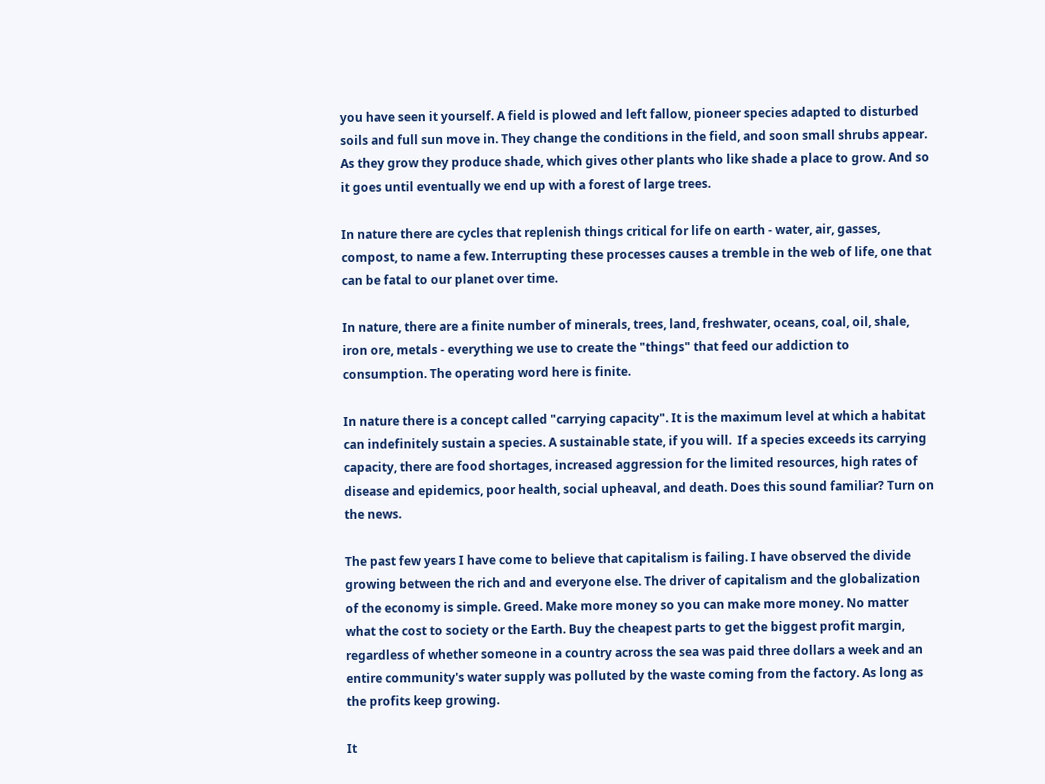you have seen it yourself. A field is plowed and left fallow, pioneer species adapted to disturbed soils and full sun move in. They change the conditions in the field, and soon small shrubs appear. As they grow they produce shade, which gives other plants who like shade a place to grow. And so it goes until eventually we end up with a forest of large trees.

In nature there are cycles that replenish things critical for life on earth - water, air, gasses, compost, to name a few. Interrupting these processes causes a tremble in the web of life, one that can be fatal to our planet over time.

In nature, there are a finite number of minerals, trees, land, freshwater, oceans, coal, oil, shale, iron ore, metals - everything we use to create the "things" that feed our addiction to consumption. The operating word here is finite.

In nature there is a concept called "carrying capacity". It is the maximum level at which a habitat can indefinitely sustain a species. A sustainable state, if you will.  If a species exceeds its carrying capacity, there are food shortages, increased aggression for the limited resources, high rates of disease and epidemics, poor health, social upheaval, and death. Does this sound familiar? Turn on the news.

The past few years I have come to believe that capitalism is failing. I have observed the divide growing between the rich and and everyone else. The driver of capitalism and the globalization of the economy is simple. Greed. Make more money so you can make more money. No matter what the cost to society or the Earth. Buy the cheapest parts to get the biggest profit margin, regardless of whether someone in a country across the sea was paid three dollars a week and an entire community's water supply was polluted by the waste coming from the factory. As long as the profits keep growing.

It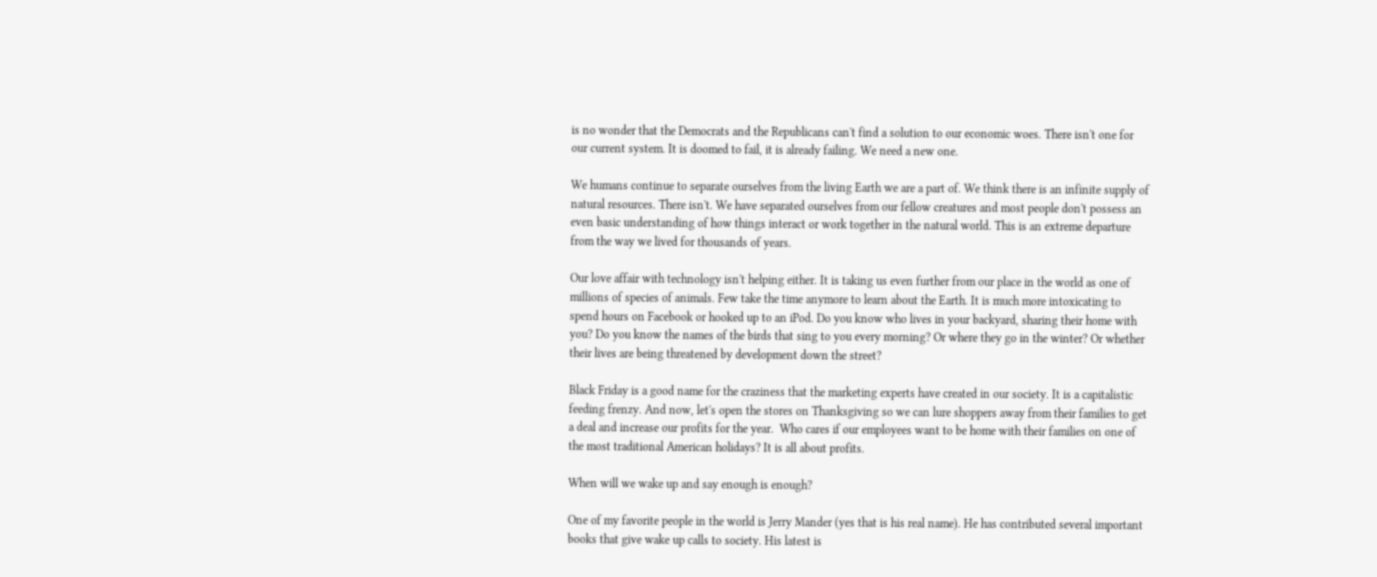is no wonder that the Democrats and the Republicans can't find a solution to our economic woes. There isn't one for our current system. It is doomed to fail, it is already failing. We need a new one.

We humans continue to separate ourselves from the living Earth we are a part of. We think there is an infinite supply of natural resources. There isn't. We have separated ourselves from our fellow creatures and most people don't possess an even basic understanding of how things interact or work together in the natural world. This is an extreme departure from the way we lived for thousands of years.

Our love affair with technology isn't helping either. It is taking us even further from our place in the world as one of millions of species of animals. Few take the time anymore to learn about the Earth. It is much more intoxicating to spend hours on Facebook or hooked up to an iPod. Do you know who lives in your backyard, sharing their home with you? Do you know the names of the birds that sing to you every morning? Or where they go in the winter? Or whether their lives are being threatened by development down the street?

Black Friday is a good name for the craziness that the marketing experts have created in our society. It is a capitalistic feeding frenzy. And now, let's open the stores on Thanksgiving so we can lure shoppers away from their families to get a deal and increase our profits for the year.  Who cares if our employees want to be home with their families on one of the most traditional American holidays? It is all about profits.

When will we wake up and say enough is enough?

One of my favorite people in the world is Jerry Mander (yes that is his real name). He has contributed several important books that give wake up calls to society. His latest is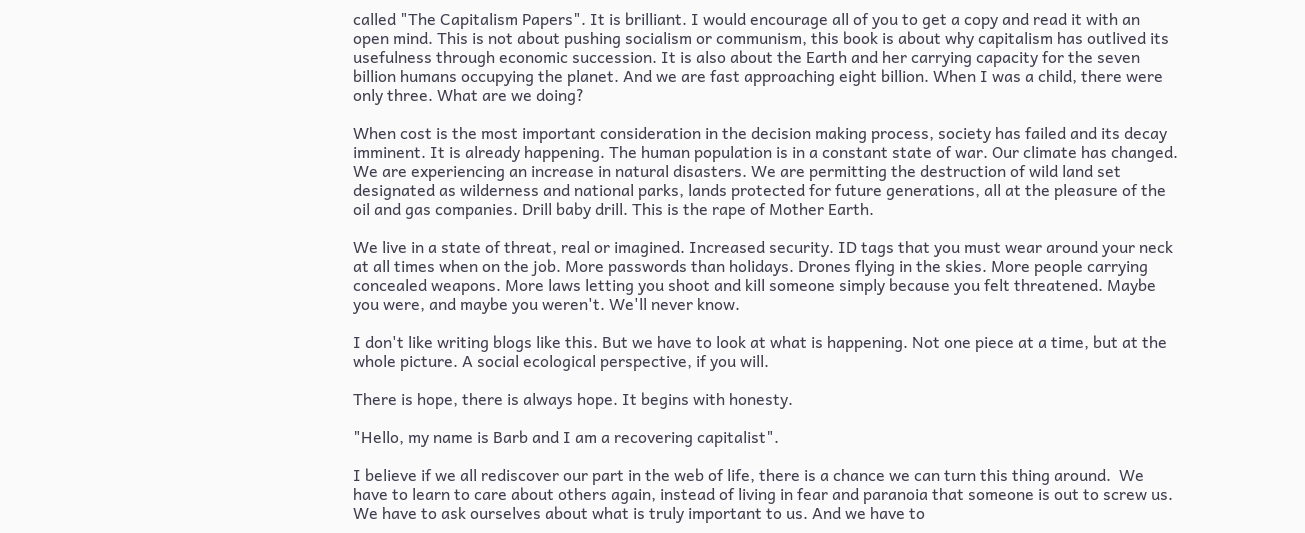called "The Capitalism Papers". It is brilliant. I would encourage all of you to get a copy and read it with an open mind. This is not about pushing socialism or communism, this book is about why capitalism has outlived its usefulness through economic succession. It is also about the Earth and her carrying capacity for the seven billion humans occupying the planet. And we are fast approaching eight billion. When I was a child, there were only three. What are we doing?

When cost is the most important consideration in the decision making process, society has failed and its decay imminent. It is already happening. The human population is in a constant state of war. Our climate has changed. We are experiencing an increase in natural disasters. We are permitting the destruction of wild land set designated as wilderness and national parks, lands protected for future generations, all at the pleasure of the oil and gas companies. Drill baby drill. This is the rape of Mother Earth.

We live in a state of threat, real or imagined. Increased security. ID tags that you must wear around your neck at all times when on the job. More passwords than holidays. Drones flying in the skies. More people carrying concealed weapons. More laws letting you shoot and kill someone simply because you felt threatened. Maybe you were, and maybe you weren't. We'll never know.

I don't like writing blogs like this. But we have to look at what is happening. Not one piece at a time, but at the whole picture. A social ecological perspective, if you will.

There is hope, there is always hope. It begins with honesty.

"Hello, my name is Barb and I am a recovering capitalist".

I believe if we all rediscover our part in the web of life, there is a chance we can turn this thing around.  We have to learn to care about others again, instead of living in fear and paranoia that someone is out to screw us. We have to ask ourselves about what is truly important to us. And we have to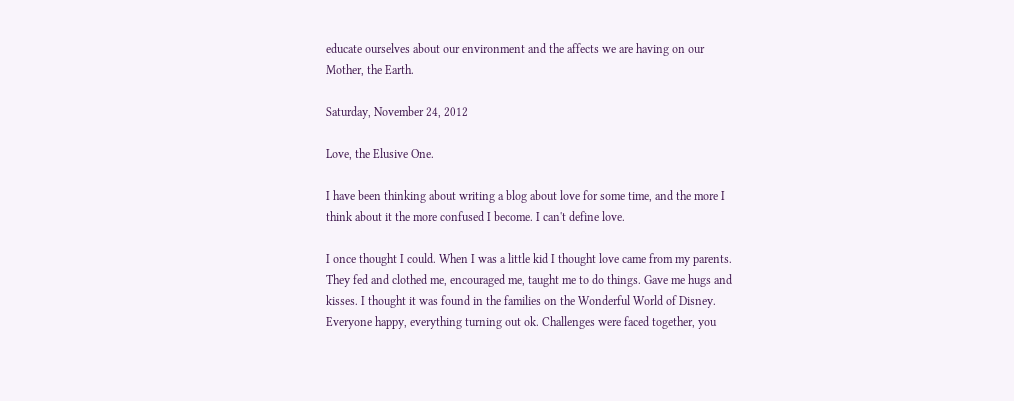educate ourselves about our environment and the affects we are having on our Mother, the Earth.

Saturday, November 24, 2012

Love, the Elusive One.

I have been thinking about writing a blog about love for some time, and the more I think about it the more confused I become. I can't define love.

I once thought I could. When I was a little kid I thought love came from my parents. They fed and clothed me, encouraged me, taught me to do things. Gave me hugs and kisses. I thought it was found in the families on the Wonderful World of Disney. Everyone happy, everything turning out ok. Challenges were faced together, you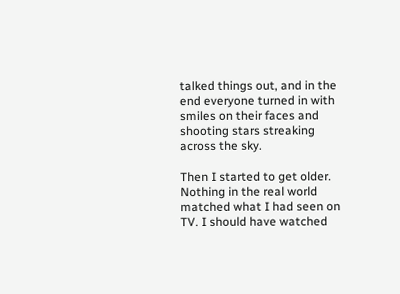talked things out, and in the end everyone turned in with smiles on their faces and shooting stars streaking across the sky.

Then I started to get older. Nothing in the real world matched what I had seen on TV. I should have watched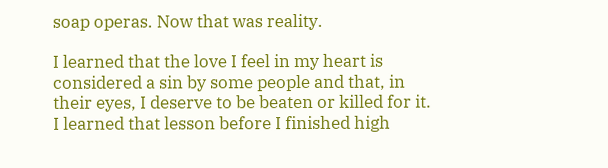soap operas. Now that was reality.

I learned that the love I feel in my heart is considered a sin by some people and that, in their eyes, I deserve to be beaten or killed for it. I learned that lesson before I finished high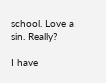school. Love a sin. Really?

I have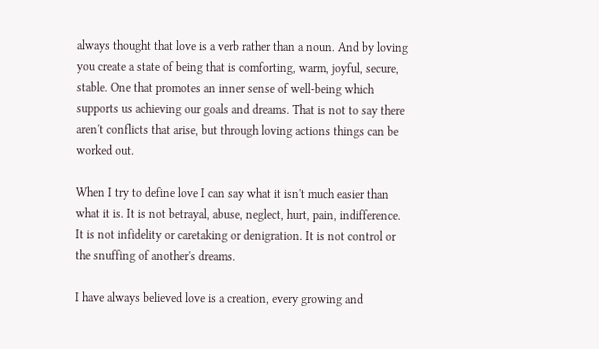always thought that love is a verb rather than a noun. And by loving you create a state of being that is comforting, warm, joyful, secure, stable. One that promotes an inner sense of well-being which supports us achieving our goals and dreams. That is not to say there aren't conflicts that arise, but through loving actions things can be worked out.

When I try to define love I can say what it isn't much easier than what it is. It is not betrayal, abuse, neglect, hurt, pain, indifference. It is not infidelity or caretaking or denigration. It is not control or the snuffing of another's dreams.

I have always believed love is a creation, every growing and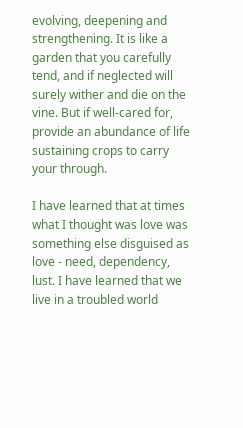evolving, deepening and strengthening. It is like a garden that you carefully tend, and if neglected will surely wither and die on the vine. But if well-cared for, provide an abundance of life sustaining crops to carry your through.

I have learned that at times what I thought was love was something else disguised as love - need, dependency, lust. I have learned that we live in a troubled world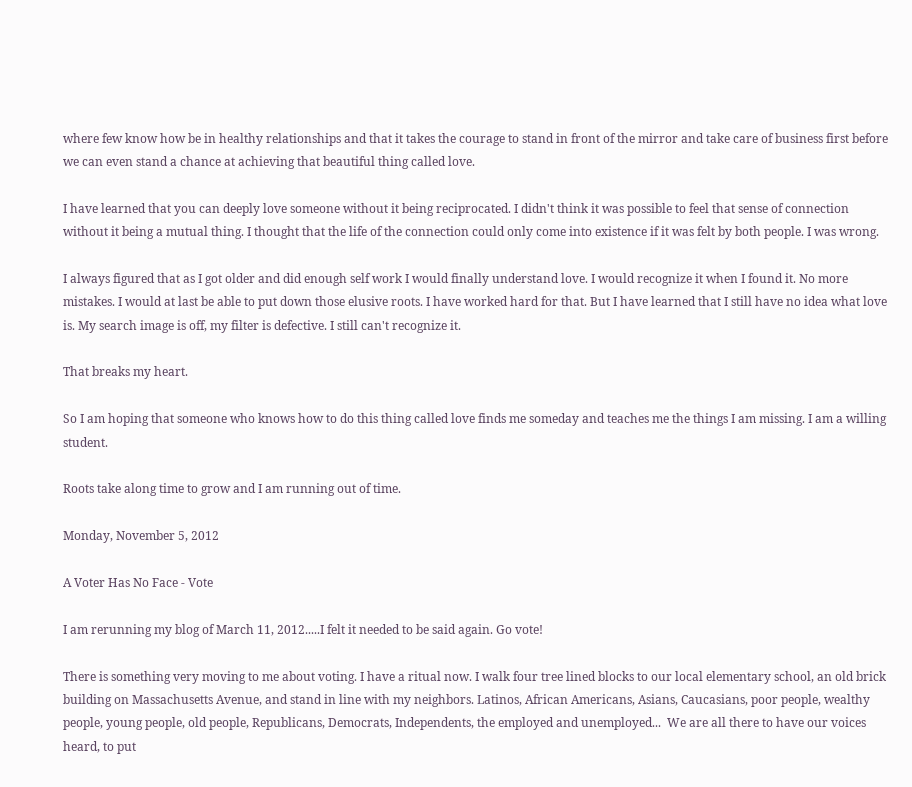where few know how be in healthy relationships and that it takes the courage to stand in front of the mirror and take care of business first before we can even stand a chance at achieving that beautiful thing called love.

I have learned that you can deeply love someone without it being reciprocated. I didn't think it was possible to feel that sense of connection without it being a mutual thing. I thought that the life of the connection could only come into existence if it was felt by both people. I was wrong.

I always figured that as I got older and did enough self work I would finally understand love. I would recognize it when I found it. No more mistakes. I would at last be able to put down those elusive roots. I have worked hard for that. But I have learned that I still have no idea what love is. My search image is off, my filter is defective. I still can't recognize it.

That breaks my heart.

So I am hoping that someone who knows how to do this thing called love finds me someday and teaches me the things I am missing. I am a willing student.

Roots take along time to grow and I am running out of time.

Monday, November 5, 2012

A Voter Has No Face - Vote

I am rerunning my blog of March 11, 2012.....I felt it needed to be said again. Go vote!

There is something very moving to me about voting. I have a ritual now. I walk four tree lined blocks to our local elementary school, an old brick building on Massachusetts Avenue, and stand in line with my neighbors. Latinos, African Americans, Asians, Caucasians, poor people, wealthy people, young people, old people, Republicans, Democrats, Independents, the employed and unemployed...  We are all there to have our voices heard, to put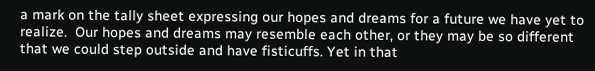a mark on the tally sheet expressing our hopes and dreams for a future we have yet to realize.  Our hopes and dreams may resemble each other, or they may be so different that we could step outside and have fisticuffs. Yet in that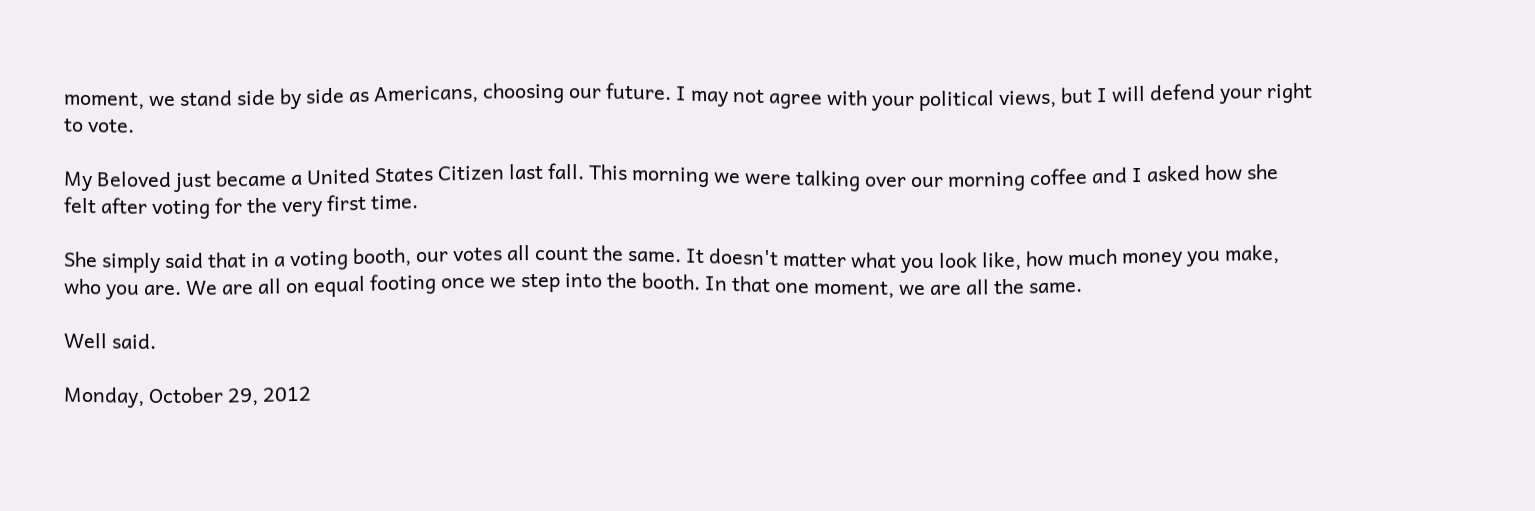moment, we stand side by side as Americans, choosing our future. I may not agree with your political views, but I will defend your right to vote.

My Beloved just became a United States Citizen last fall. This morning we were talking over our morning coffee and I asked how she felt after voting for the very first time.

She simply said that in a voting booth, our votes all count the same. It doesn't matter what you look like, how much money you make, who you are. We are all on equal footing once we step into the booth. In that one moment, we are all the same.

Well said.

Monday, October 29, 2012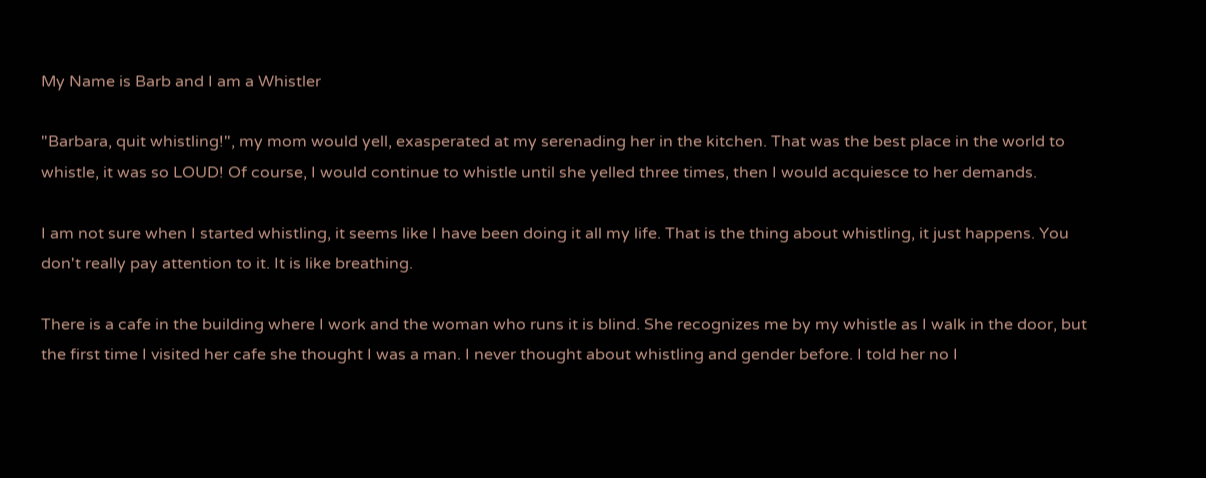My Name is Barb and I am a Whistler

"Barbara, quit whistling!", my mom would yell, exasperated at my serenading her in the kitchen. That was the best place in the world to whistle, it was so LOUD! Of course, I would continue to whistle until she yelled three times, then I would acquiesce to her demands.

I am not sure when I started whistling, it seems like I have been doing it all my life. That is the thing about whistling, it just happens. You don't really pay attention to it. It is like breathing.

There is a cafe in the building where I work and the woman who runs it is blind. She recognizes me by my whistle as I walk in the door, but the first time I visited her cafe she thought I was a man. I never thought about whistling and gender before. I told her no I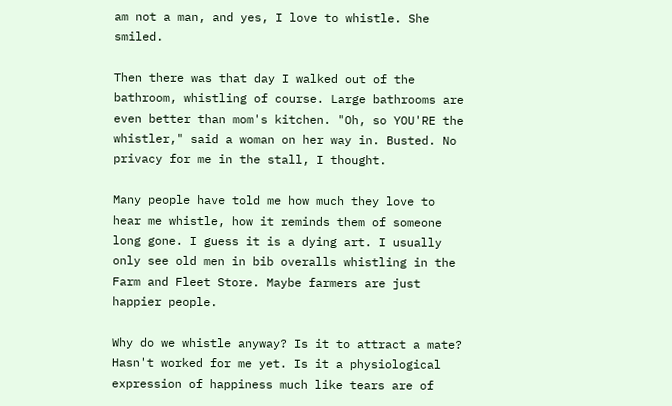am not a man, and yes, I love to whistle. She smiled.

Then there was that day I walked out of the bathroom, whistling of course. Large bathrooms are even better than mom's kitchen. "Oh, so YOU'RE the whistler," said a woman on her way in. Busted. No privacy for me in the stall, I thought.

Many people have told me how much they love to hear me whistle, how it reminds them of someone long gone. I guess it is a dying art. I usually only see old men in bib overalls whistling in the Farm and Fleet Store. Maybe farmers are just happier people.

Why do we whistle anyway? Is it to attract a mate? Hasn't worked for me yet. Is it a physiological expression of happiness much like tears are of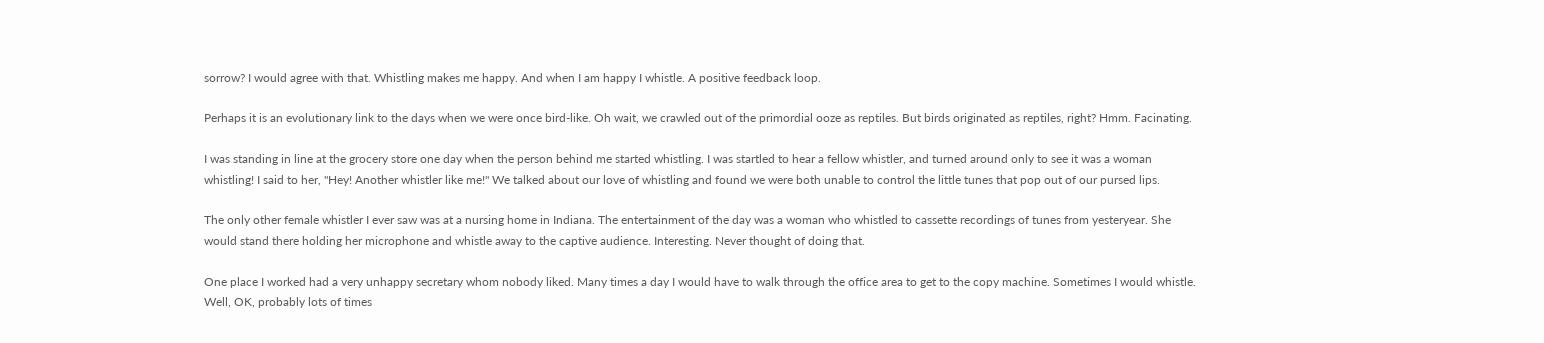sorrow? I would agree with that. Whistling makes me happy. And when I am happy I whistle. A positive feedback loop.

Perhaps it is an evolutionary link to the days when we were once bird-like. Oh wait, we crawled out of the primordial ooze as reptiles. But birds originated as reptiles, right? Hmm. Facinating.

I was standing in line at the grocery store one day when the person behind me started whistling. I was startled to hear a fellow whistler, and turned around only to see it was a woman whistling! I said to her, "Hey! Another whistler like me!" We talked about our love of whistling and found we were both unable to control the little tunes that pop out of our pursed lips.

The only other female whistler I ever saw was at a nursing home in Indiana. The entertainment of the day was a woman who whistled to cassette recordings of tunes from yesteryear. She would stand there holding her microphone and whistle away to the captive audience. Interesting. Never thought of doing that.

One place I worked had a very unhappy secretary whom nobody liked. Many times a day I would have to walk through the office area to get to the copy machine. Sometimes I would whistle. Well, OK, probably lots of times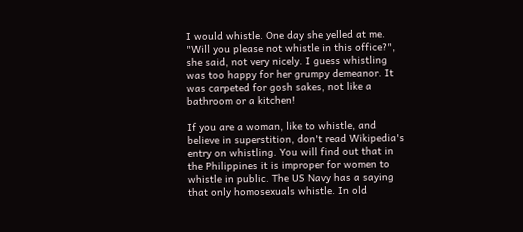I would whistle. One day she yelled at me. "Will you please not whistle in this office?", she said, not very nicely. I guess whistling was too happy for her grumpy demeanor. It was carpeted for gosh sakes, not like a bathroom or a kitchen!

If you are a woman, like to whistle, and believe in superstition, don't read Wikipedia's entry on whistling. You will find out that in the Philippines it is improper for women to whistle in public. The US Navy has a saying that only homosexuals whistle. In old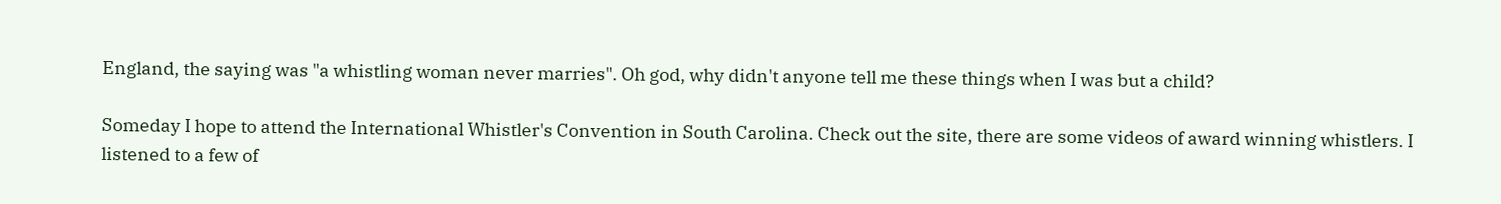England, the saying was "a whistling woman never marries". Oh god, why didn't anyone tell me these things when I was but a child?

Someday I hope to attend the International Whistler's Convention in South Carolina. Check out the site, there are some videos of award winning whistlers. I listened to a few of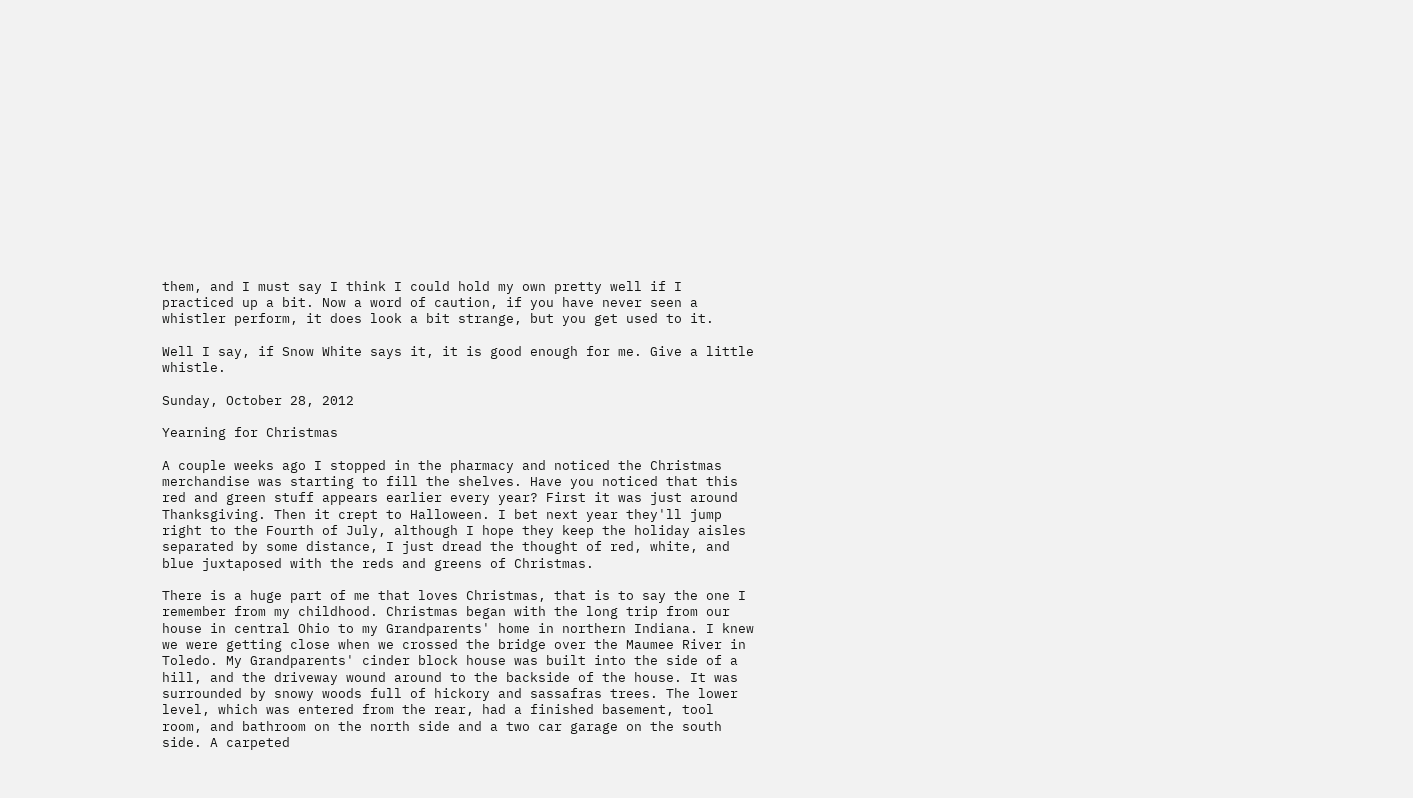them, and I must say I think I could hold my own pretty well if I practiced up a bit. Now a word of caution, if you have never seen a whistler perform, it does look a bit strange, but you get used to it.

Well I say, if Snow White says it, it is good enough for me. Give a little whistle.

Sunday, October 28, 2012

Yearning for Christmas

A couple weeks ago I stopped in the pharmacy and noticed the Christmas merchandise was starting to fill the shelves. Have you noticed that this red and green stuff appears earlier every year? First it was just around Thanksgiving. Then it crept to Halloween. I bet next year they'll jump right to the Fourth of July, although I hope they keep the holiday aisles separated by some distance, I just dread the thought of red, white, and blue juxtaposed with the reds and greens of Christmas.

There is a huge part of me that loves Christmas, that is to say the one I remember from my childhood. Christmas began with the long trip from our house in central Ohio to my Grandparents' home in northern Indiana. I knew we were getting close when we crossed the bridge over the Maumee River in Toledo. My Grandparents' cinder block house was built into the side of a hill, and the driveway wound around to the backside of the house. It was surrounded by snowy woods full of hickory and sassafras trees. The lower level, which was entered from the rear, had a finished basement, tool room, and bathroom on the north side and a two car garage on the south side. A carpeted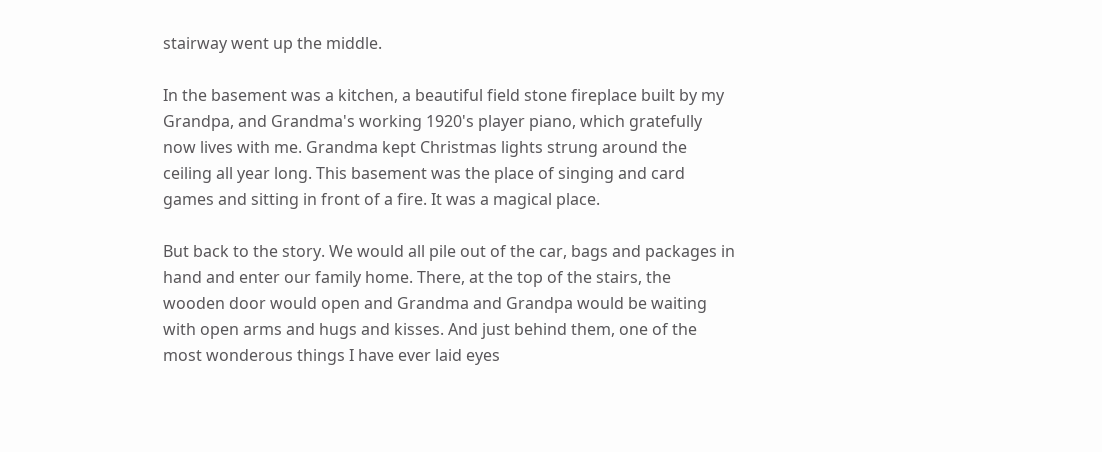stairway went up the middle.

In the basement was a kitchen, a beautiful field stone fireplace built by my Grandpa, and Grandma's working 1920's player piano, which gratefully now lives with me. Grandma kept Christmas lights strung around the ceiling all year long. This basement was the place of singing and card games and sitting in front of a fire. It was a magical place.

But back to the story. We would all pile out of the car, bags and packages in hand and enter our family home. There, at the top of the stairs, the wooden door would open and Grandma and Grandpa would be waiting with open arms and hugs and kisses. And just behind them, one of the most wonderous things I have ever laid eyes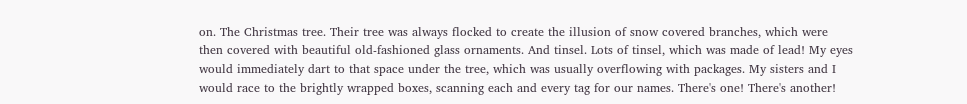on. The Christmas tree. Their tree was always flocked to create the illusion of snow covered branches, which were then covered with beautiful old-fashioned glass ornaments. And tinsel. Lots of tinsel, which was made of lead! My eyes would immediately dart to that space under the tree, which was usually overflowing with packages. My sisters and I would race to the brightly wrapped boxes, scanning each and every tag for our names. There's one! There's another!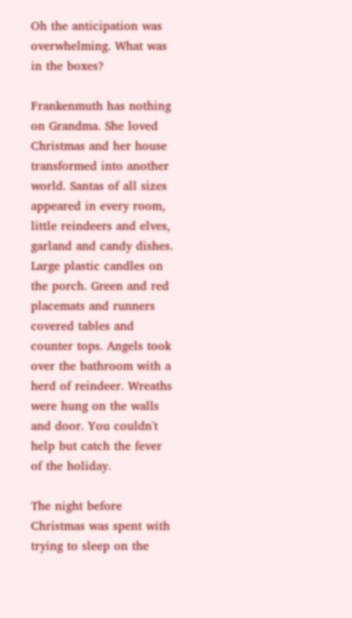Oh the anticipation was overwhelming. What was in the boxes?

Frankenmuth has nothing on Grandma. She loved Christmas and her house transformed into another world. Santas of all sizes appeared in every room, little reindeers and elves, garland and candy dishes. Large plastic candles on the porch. Green and red placemats and runners covered tables and counter tops. Angels took over the bathroom with a herd of reindeer. Wreaths were hung on the walls and door. You couldn't help but catch the fever of the holiday.

The night before Christmas was spent with trying to sleep on the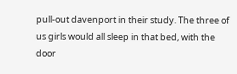pull-out davenport in their study. The three of us girls would all sleep in that bed, with the door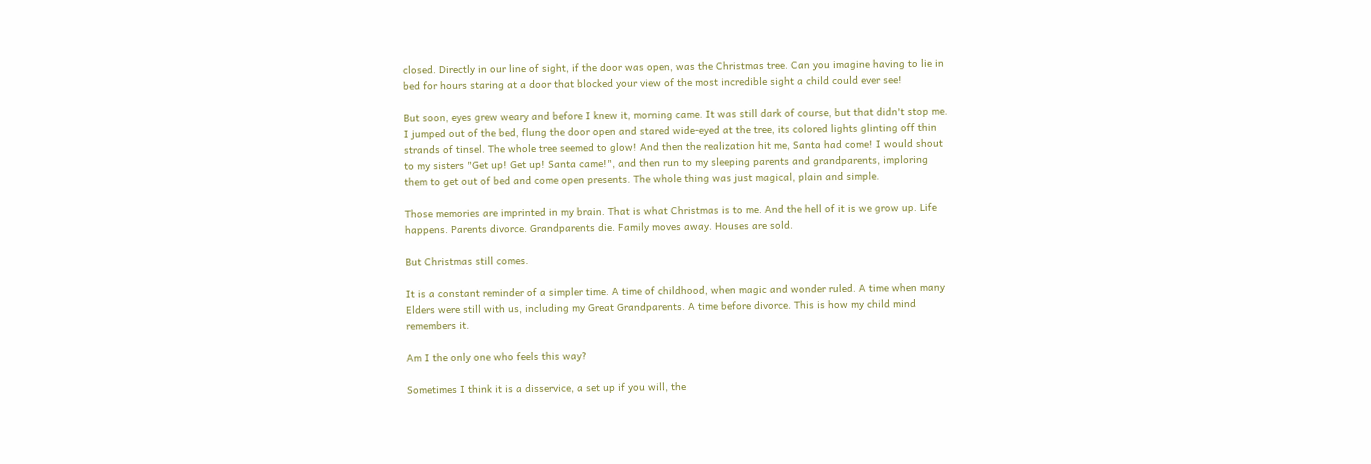closed. Directly in our line of sight, if the door was open, was the Christmas tree. Can you imagine having to lie in bed for hours staring at a door that blocked your view of the most incredible sight a child could ever see!

But soon, eyes grew weary and before I knew it, morning came. It was still dark of course, but that didn't stop me. I jumped out of the bed, flung the door open and stared wide-eyed at the tree, its colored lights glinting off thin strands of tinsel. The whole tree seemed to glow! And then the realization hit me, Santa had come! I would shout to my sisters "Get up! Get up! Santa came!", and then run to my sleeping parents and grandparents, imploring them to get out of bed and come open presents. The whole thing was just magical, plain and simple.

Those memories are imprinted in my brain. That is what Christmas is to me. And the hell of it is we grow up. Life happens. Parents divorce. Grandparents die. Family moves away. Houses are sold.

But Christmas still comes.

It is a constant reminder of a simpler time. A time of childhood, when magic and wonder ruled. A time when many Elders were still with us, including my Great Grandparents. A time before divorce. This is how my child mind remembers it.

Am I the only one who feels this way?

Sometimes I think it is a disservice, a set up if you will, the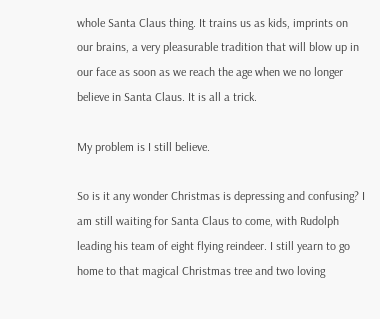whole Santa Claus thing. It trains us as kids, imprints on our brains, a very pleasurable tradition that will blow up in our face as soon as we reach the age when we no longer believe in Santa Claus. It is all a trick.

My problem is I still believe.

So is it any wonder Christmas is depressing and confusing? I am still waiting for Santa Claus to come, with Rudolph leading his team of eight flying reindeer. I still yearn to go home to that magical Christmas tree and two loving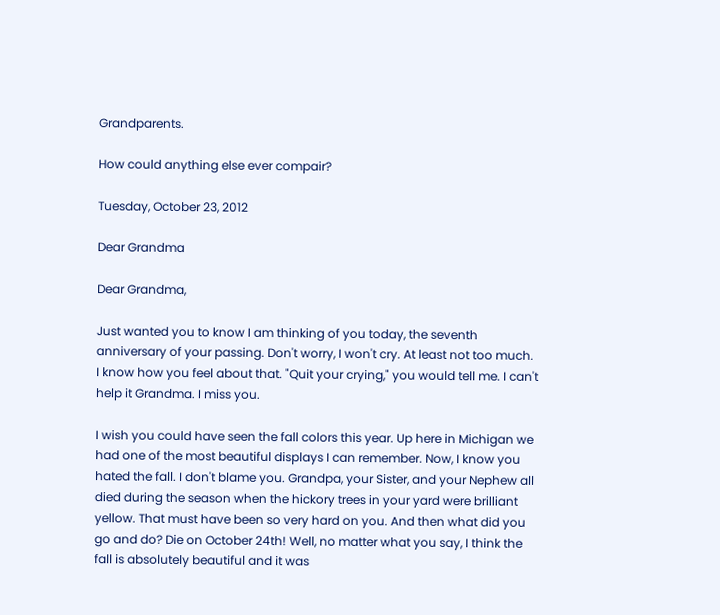Grandparents.

How could anything else ever compair?

Tuesday, October 23, 2012

Dear Grandma

Dear Grandma,

Just wanted you to know I am thinking of you today, the seventh anniversary of your passing. Don't worry, I won't cry. At least not too much. I know how you feel about that. "Quit your crying," you would tell me. I can't help it Grandma. I miss you.

I wish you could have seen the fall colors this year. Up here in Michigan we had one of the most beautiful displays I can remember. Now, I know you hated the fall. I don't blame you. Grandpa, your Sister, and your Nephew all died during the season when the hickory trees in your yard were brilliant yellow. That must have been so very hard on you. And then what did you go and do? Die on October 24th! Well, no matter what you say, I think the fall is absolutely beautiful and it was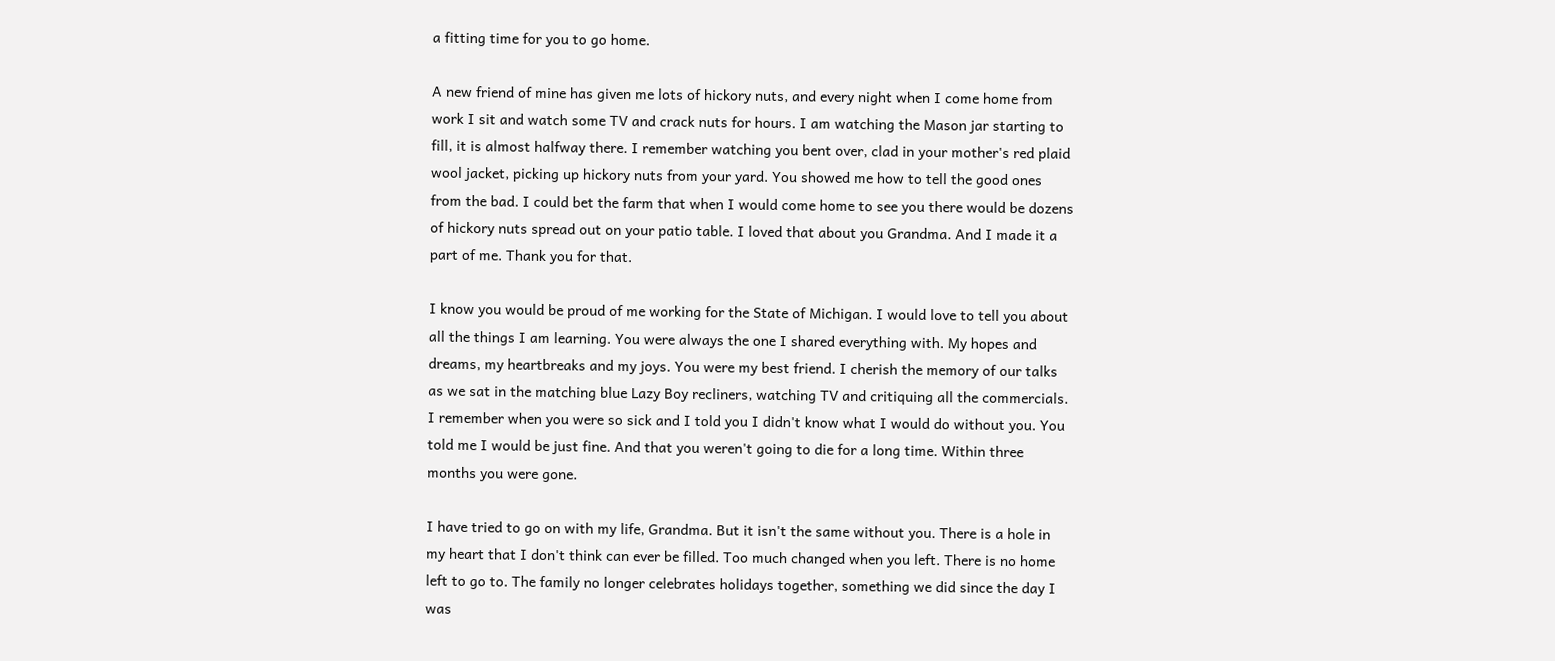a fitting time for you to go home.

A new friend of mine has given me lots of hickory nuts, and every night when I come home from work I sit and watch some TV and crack nuts for hours. I am watching the Mason jar starting to fill, it is almost halfway there. I remember watching you bent over, clad in your mother's red plaid wool jacket, picking up hickory nuts from your yard. You showed me how to tell the good ones from the bad. I could bet the farm that when I would come home to see you there would be dozens of hickory nuts spread out on your patio table. I loved that about you Grandma. And I made it a part of me. Thank you for that.

I know you would be proud of me working for the State of Michigan. I would love to tell you about all the things I am learning. You were always the one I shared everything with. My hopes and dreams, my heartbreaks and my joys. You were my best friend. I cherish the memory of our talks as we sat in the matching blue Lazy Boy recliners, watching TV and critiquing all the commercials. I remember when you were so sick and I told you I didn't know what I would do without you. You told me I would be just fine. And that you weren't going to die for a long time. Within three months you were gone.

I have tried to go on with my life, Grandma. But it isn't the same without you. There is a hole in my heart that I don't think can ever be filled. Too much changed when you left. There is no home left to go to. The family no longer celebrates holidays together, something we did since the day I was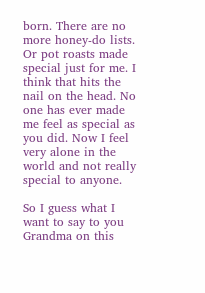born. There are no more honey-do lists. Or pot roasts made special just for me. I think that hits the nail on the head. No one has ever made me feel as special as you did. Now I feel very alone in the world and not really special to anyone.

So I guess what I want to say to you Grandma on this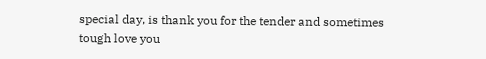special day, is thank you for the tender and sometimes tough love you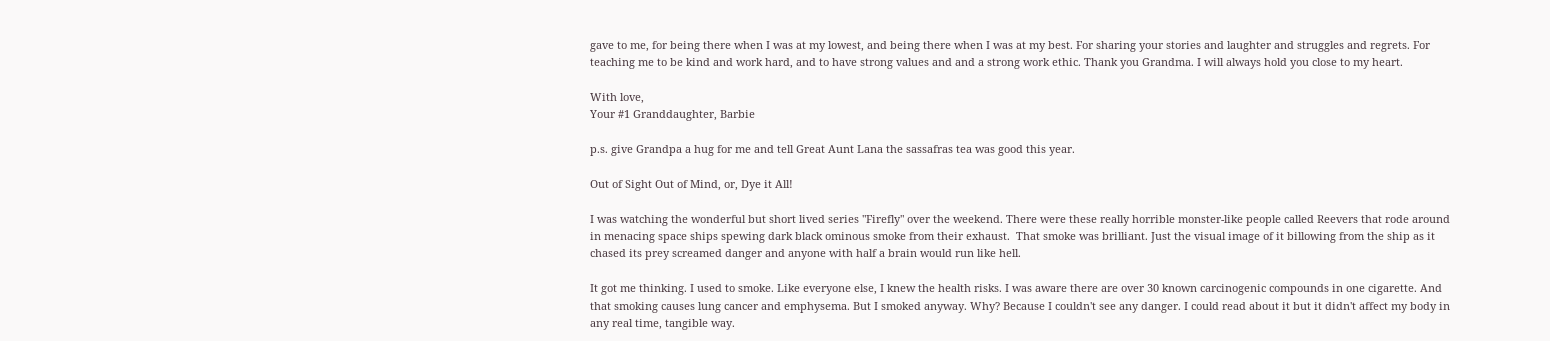gave to me, for being there when I was at my lowest, and being there when I was at my best. For sharing your stories and laughter and struggles and regrets. For teaching me to be kind and work hard, and to have strong values and and a strong work ethic. Thank you Grandma. I will always hold you close to my heart.

With love,
Your #1 Granddaughter, Barbie

p.s. give Grandpa a hug for me and tell Great Aunt Lana the sassafras tea was good this year.

Out of Sight Out of Mind, or, Dye it All!

I was watching the wonderful but short lived series "Firefly" over the weekend. There were these really horrible monster-like people called Reevers that rode around in menacing space ships spewing dark black ominous smoke from their exhaust.  That smoke was brilliant. Just the visual image of it billowing from the ship as it chased its prey screamed danger and anyone with half a brain would run like hell.

It got me thinking. I used to smoke. Like everyone else, I knew the health risks. I was aware there are over 30 known carcinogenic compounds in one cigarette. And that smoking causes lung cancer and emphysema. But I smoked anyway. Why? Because I couldn't see any danger. I could read about it but it didn't affect my body in any real time, tangible way.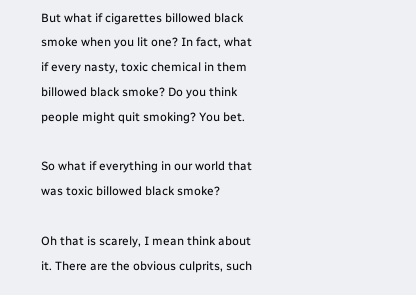But what if cigarettes billowed black smoke when you lit one? In fact, what if every nasty, toxic chemical in them billowed black smoke? Do you think people might quit smoking? You bet.

So what if everything in our world that was toxic billowed black smoke?

Oh that is scarely, I mean think about it. There are the obvious culprits, such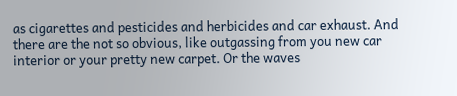as cigarettes and pesticides and herbicides and car exhaust. And there are the not so obvious, like outgassing from you new car interior or your pretty new carpet. Or the waves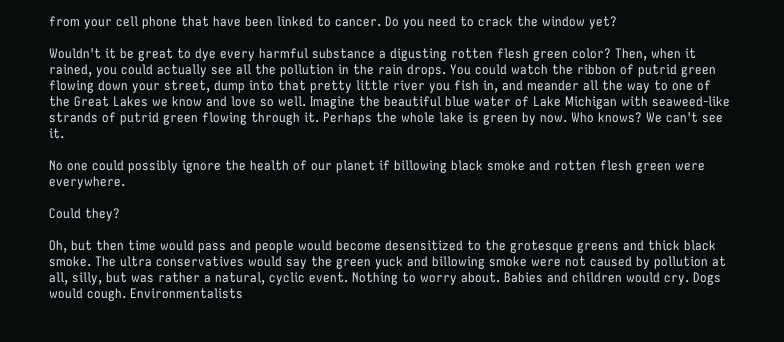from your cell phone that have been linked to cancer. Do you need to crack the window yet?

Wouldn't it be great to dye every harmful substance a digusting rotten flesh green color? Then, when it rained, you could actually see all the pollution in the rain drops. You could watch the ribbon of putrid green flowing down your street, dump into that pretty little river you fish in, and meander all the way to one of the Great Lakes we know and love so well. Imagine the beautiful blue water of Lake Michigan with seaweed-like strands of putrid green flowing through it. Perhaps the whole lake is green by now. Who knows? We can't see it.

No one could possibly ignore the health of our planet if billowing black smoke and rotten flesh green were everywhere.

Could they?

Oh, but then time would pass and people would become desensitized to the grotesque greens and thick black smoke. The ultra conservatives would say the green yuck and billowing smoke were not caused by pollution at all, silly, but was rather a natural, cyclic event. Nothing to worry about. Babies and children would cry. Dogs would cough. Environmentalists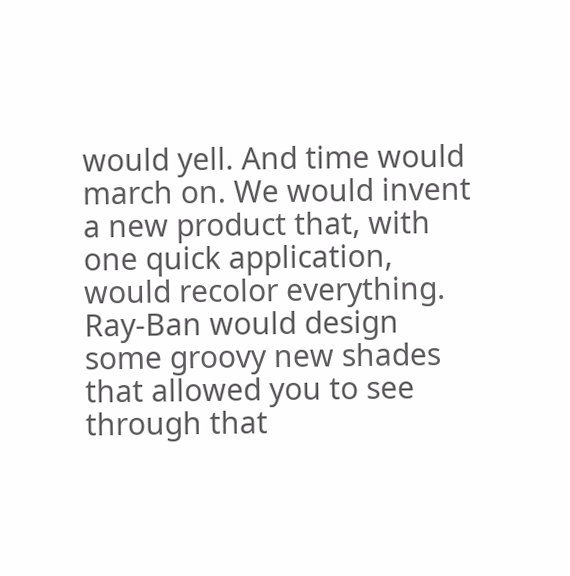would yell. And time would march on. We would invent a new product that, with one quick application, would recolor everything. Ray-Ban would design some groovy new shades that allowed you to see through that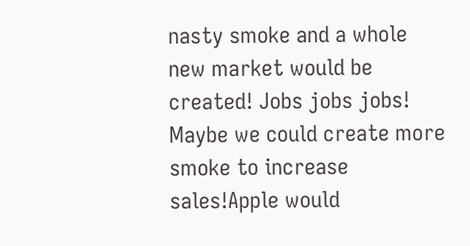nasty smoke and a whole new market would be created! Jobs jobs jobs! Maybe we could create more smoke to increase sales!Apple would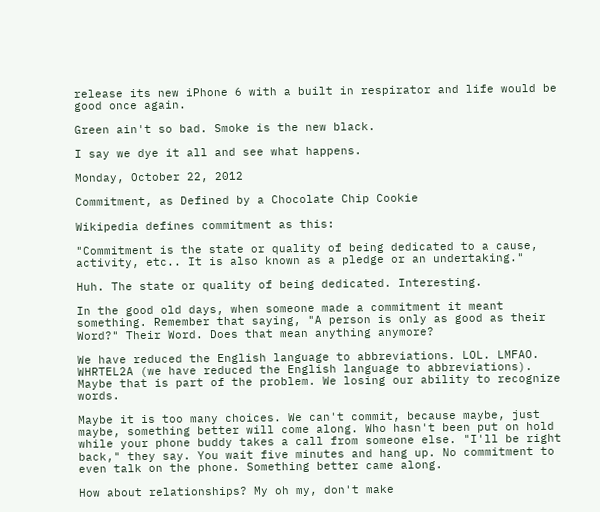release its new iPhone 6 with a built in respirator and life would be good once again.

Green ain't so bad. Smoke is the new black.

I say we dye it all and see what happens.

Monday, October 22, 2012

Commitment, as Defined by a Chocolate Chip Cookie

Wikipedia defines commitment as this:

"Commitment is the state or quality of being dedicated to a cause, activity, etc.. It is also known as a pledge or an undertaking."

Huh. The state or quality of being dedicated. Interesting.

In the good old days, when someone made a commitment it meant something. Remember that saying, "A person is only as good as their Word?" Their Word. Does that mean anything anymore?

We have reduced the English language to abbreviations. LOL. LMFAO. WHRTEL2A (we have reduced the English language to abbreviations). Maybe that is part of the problem. We losing our ability to recognize words.

Maybe it is too many choices. We can't commit, because maybe, just maybe, something better will come along. Who hasn't been put on hold while your phone buddy takes a call from someone else. "I'll be right back," they say. You wait five minutes and hang up. No commitment to even talk on the phone. Something better came along.

How about relationships? My oh my, don't make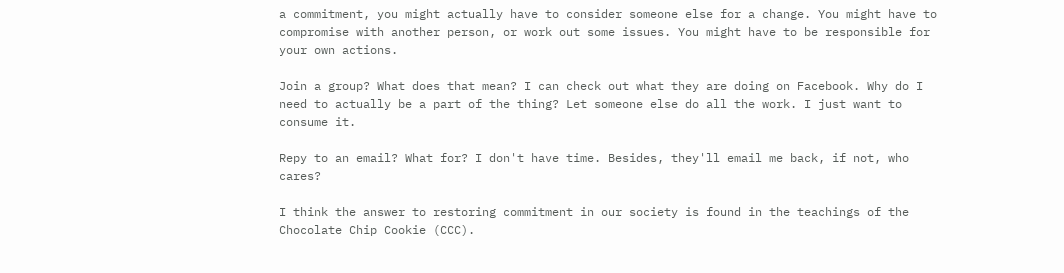a commitment, you might actually have to consider someone else for a change. You might have to compromise with another person, or work out some issues. You might have to be responsible for your own actions.

Join a group? What does that mean? I can check out what they are doing on Facebook. Why do I need to actually be a part of the thing? Let someone else do all the work. I just want to consume it.

Repy to an email? What for? I don't have time. Besides, they'll email me back, if not, who cares?

I think the answer to restoring commitment in our society is found in the teachings of the Chocolate Chip Cookie (CCC).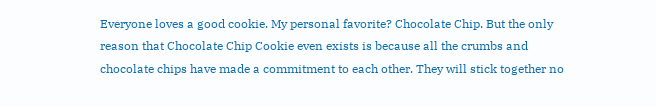Everyone loves a good cookie. My personal favorite? Chocolate Chip. But the only reason that Chocolate Chip Cookie even exists is because all the crumbs and chocolate chips have made a commitment to each other. They will stick together no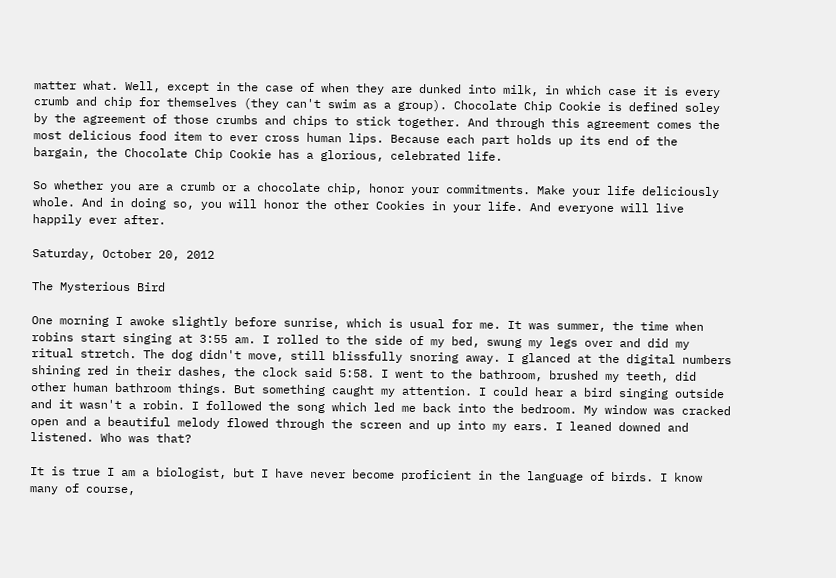matter what. Well, except in the case of when they are dunked into milk, in which case it is every crumb and chip for themselves (they can't swim as a group). Chocolate Chip Cookie is defined soley by the agreement of those crumbs and chips to stick together. And through this agreement comes the most delicious food item to ever cross human lips. Because each part holds up its end of the bargain, the Chocolate Chip Cookie has a glorious, celebrated life.

So whether you are a crumb or a chocolate chip, honor your commitments. Make your life deliciously whole. And in doing so, you will honor the other Cookies in your life. And everyone will live happily ever after.

Saturday, October 20, 2012

The Mysterious Bird

One morning I awoke slightly before sunrise, which is usual for me. It was summer, the time when robins start singing at 3:55 am. I rolled to the side of my bed, swung my legs over and did my ritual stretch. The dog didn't move, still blissfully snoring away. I glanced at the digital numbers shining red in their dashes, the clock said 5:58. I went to the bathroom, brushed my teeth, did other human bathroom things. But something caught my attention. I could hear a bird singing outside and it wasn't a robin. I followed the song which led me back into the bedroom. My window was cracked open and a beautiful melody flowed through the screen and up into my ears. I leaned downed and listened. Who was that?

It is true I am a biologist, but I have never become proficient in the language of birds. I know many of course,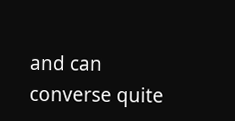and can converse quite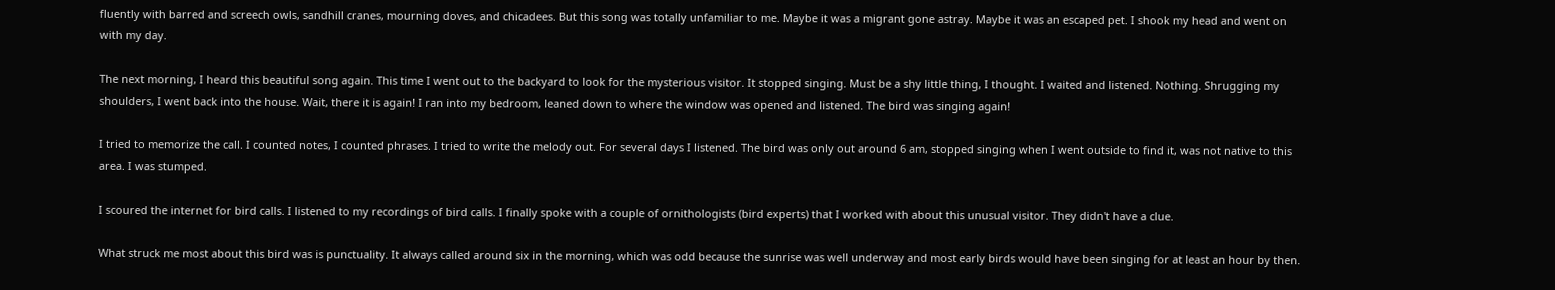fluently with barred and screech owls, sandhill cranes, mourning doves, and chicadees. But this song was totally unfamiliar to me. Maybe it was a migrant gone astray. Maybe it was an escaped pet. I shook my head and went on with my day.

The next morning, I heard this beautiful song again. This time I went out to the backyard to look for the mysterious visitor. It stopped singing. Must be a shy little thing, I thought. I waited and listened. Nothing. Shrugging my shoulders, I went back into the house. Wait, there it is again! I ran into my bedroom, leaned down to where the window was opened and listened. The bird was singing again!

I tried to memorize the call. I counted notes, I counted phrases. I tried to write the melody out. For several days I listened. The bird was only out around 6 am, stopped singing when I went outside to find it, was not native to this area. I was stumped.

I scoured the internet for bird calls. I listened to my recordings of bird calls. I finally spoke with a couple of ornithologists (bird experts) that I worked with about this unusual visitor. They didn't have a clue.

What struck me most about this bird was is punctuality. It always called around six in the morning, which was odd because the sunrise was well underway and most early birds would have been singing for at least an hour by then.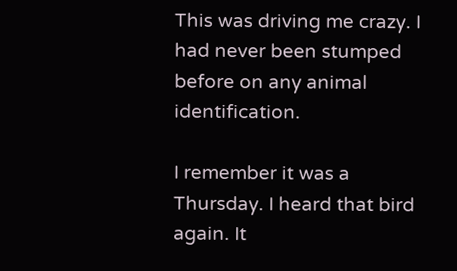This was driving me crazy. I had never been stumped before on any animal identification.

I remember it was a Thursday. I heard that bird again. It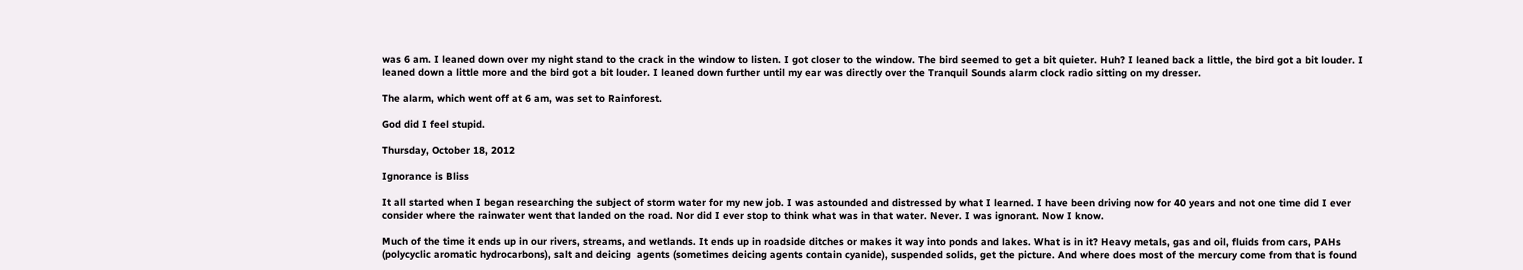was 6 am. I leaned down over my night stand to the crack in the window to listen. I got closer to the window. The bird seemed to get a bit quieter. Huh? I leaned back a little, the bird got a bit louder. I leaned down a little more and the bird got a bit louder. I leaned down further until my ear was directly over the Tranquil Sounds alarm clock radio sitting on my dresser.

The alarm, which went off at 6 am, was set to Rainforest.

God did I feel stupid.

Thursday, October 18, 2012

Ignorance is Bliss

It all started when I began researching the subject of storm water for my new job. I was astounded and distressed by what I learned. I have been driving now for 40 years and not one time did I ever consider where the rainwater went that landed on the road. Nor did I ever stop to think what was in that water. Never. I was ignorant. Now I know.

Much of the time it ends up in our rivers, streams, and wetlands. It ends up in roadside ditches or makes it way into ponds and lakes. What is in it? Heavy metals, gas and oil, fluids from cars, PAHs (polycyclic aromatic hydrocarbons), salt and deicing  agents (sometimes deicing agents contain cyanide), suspended solids, get the picture. And where does most of the mercury come from that is found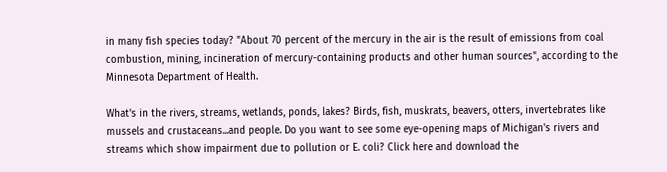in many fish species today? "About 70 percent of the mercury in the air is the result of emissions from coal combustion, mining, incineration of mercury-containing products and other human sources", according to the Minnesota Department of Health.

What's in the rivers, streams, wetlands, ponds, lakes? Birds, fish, muskrats, beavers, otters, invertebrates like mussels and crustaceans...and people. Do you want to see some eye-opening maps of Michigan's rivers and streams which show impairment due to pollution or E. coli? Click here and download the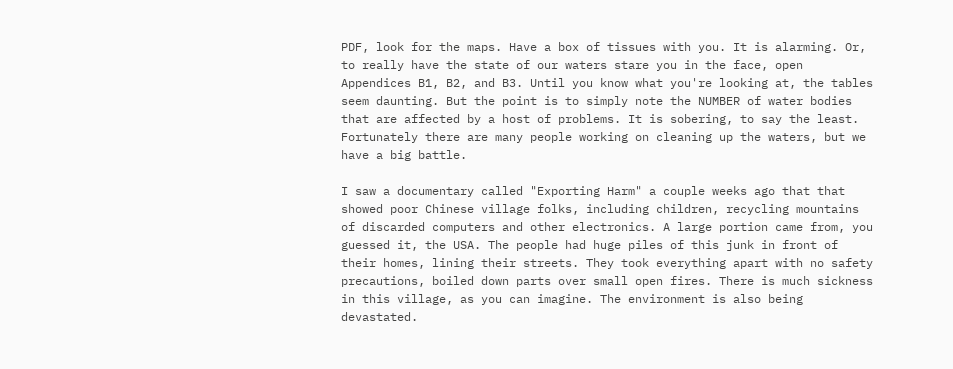PDF, look for the maps. Have a box of tissues with you. It is alarming. Or, to really have the state of our waters stare you in the face, open Appendices B1, B2, and B3. Until you know what you're looking at, the tables seem daunting. But the point is to simply note the NUMBER of water bodies that are affected by a host of problems. It is sobering, to say the least. Fortunately there are many people working on cleaning up the waters, but we have a big battle.

I saw a documentary called "Exporting Harm" a couple weeks ago that that showed poor Chinese village folks, including children, recycling mountains of discarded computers and other electronics. A large portion came from, you guessed it, the USA. The people had huge piles of this junk in front of their homes, lining their streets. They took everything apart with no safety precautions, boiled down parts over small open fires. There is much sickness in this village, as you can imagine. The environment is also being devastated.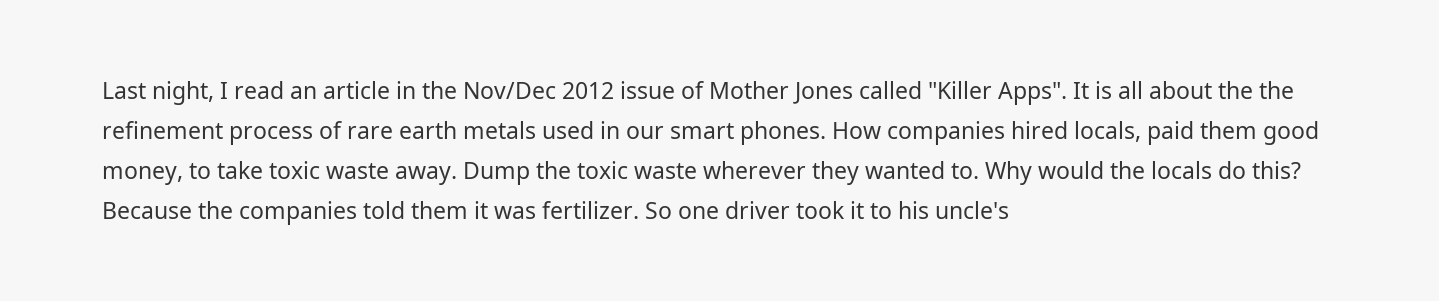Last night, I read an article in the Nov/Dec 2012 issue of Mother Jones called "Killer Apps". It is all about the the refinement process of rare earth metals used in our smart phones. How companies hired locals, paid them good money, to take toxic waste away. Dump the toxic waste wherever they wanted to. Why would the locals do this? Because the companies told them it was fertilizer. So one driver took it to his uncle's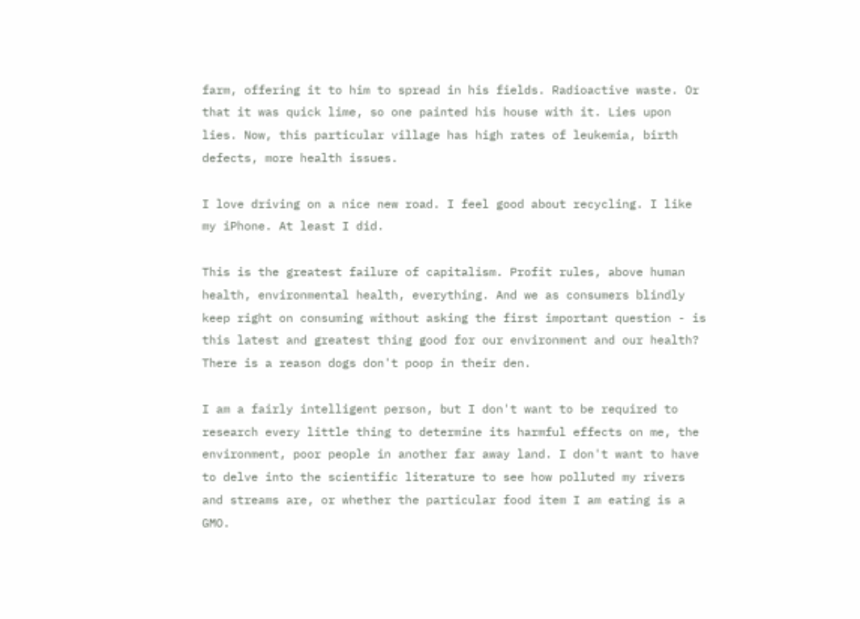farm, offering it to him to spread in his fields. Radioactive waste. Or that it was quick lime, so one painted his house with it. Lies upon lies. Now, this particular village has high rates of leukemia, birth defects, more health issues.

I love driving on a nice new road. I feel good about recycling. I like my iPhone. At least I did.

This is the greatest failure of capitalism. Profit rules, above human health, environmental health, everything. And we as consumers blindly keep right on consuming without asking the first important question - is this latest and greatest thing good for our environment and our health? There is a reason dogs don't poop in their den.

I am a fairly intelligent person, but I don't want to be required to research every little thing to determine its harmful effects on me, the environment, poor people in another far away land. I don't want to have to delve into the scientific literature to see how polluted my rivers and streams are, or whether the particular food item I am eating is a GMO.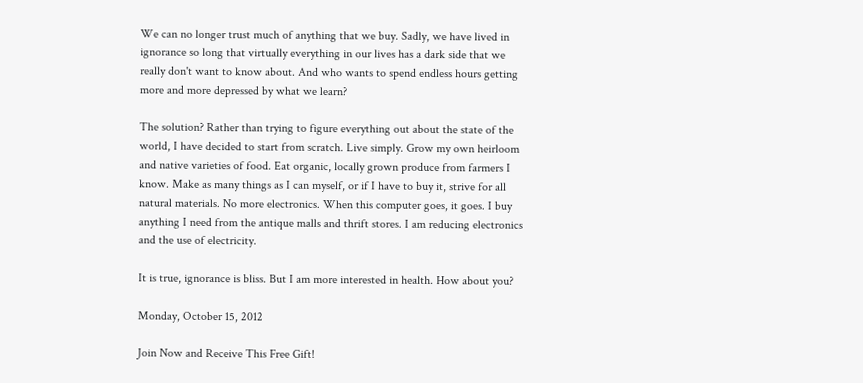We can no longer trust much of anything that we buy. Sadly, we have lived in ignorance so long that virtually everything in our lives has a dark side that we really don't want to know about. And who wants to spend endless hours getting more and more depressed by what we learn?

The solution? Rather than trying to figure everything out about the state of the world, I have decided to start from scratch. Live simply. Grow my own heirloom and native varieties of food. Eat organic, locally grown produce from farmers I know. Make as many things as I can myself, or if I have to buy it, strive for all natural materials. No more electronics. When this computer goes, it goes. I buy anything I need from the antique malls and thrift stores. I am reducing electronics and the use of electricity.

It is true, ignorance is bliss. But I am more interested in health. How about you?

Monday, October 15, 2012

Join Now and Receive This Free Gift!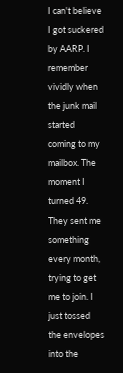I can't believe I got suckered by AARP. I remember vividly when the junk mail started coming to my mailbox. The moment I turned 49. They sent me something every month, trying to get me to join. I just tossed the envelopes into the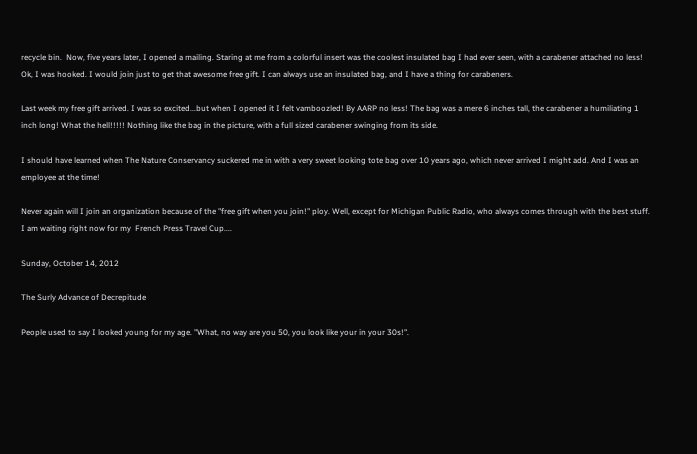recycle bin.  Now, five years later, I opened a mailing. Staring at me from a colorful insert was the coolest insulated bag I had ever seen, with a carabener attached no less! Ok, I was hooked. I would join just to get that awesome free gift. I can always use an insulated bag, and I have a thing for carabeners.

Last week my free gift arrived. I was so excited...but when I opened it I felt vamboozled! By AARP no less! The bag was a mere 6 inches tall, the carabener a humiliating 1 inch long! What the hell!!!!! Nothing like the bag in the picture, with a full sized carabener swinging from its side.

I should have learned when The Nature Conservancy suckered me in with a very sweet looking tote bag over 10 years ago, which never arrived I might add. And I was an employee at the time!

Never again will I join an organization because of the "free gift when you join!" ploy. Well, except for Michigan Public Radio, who always comes through with the best stuff. I am waiting right now for my  French Press Travel Cup....

Sunday, October 14, 2012

The Surly Advance of Decrepitude

People used to say I looked young for my age. "What, no way are you 50, you look like your in your 30s!".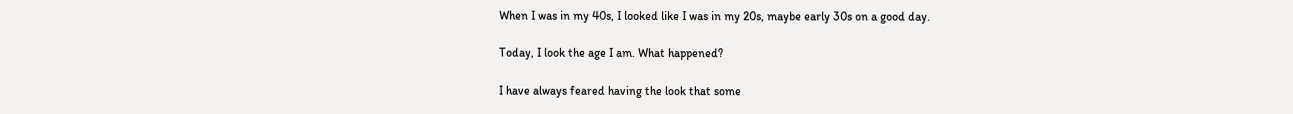When I was in my 40s, I looked like I was in my 20s, maybe early 30s on a good day.

Today, I look the age I am. What happened?

I have always feared having the look that some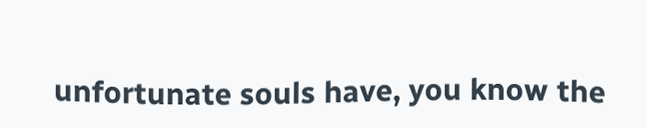unfortunate souls have, you know the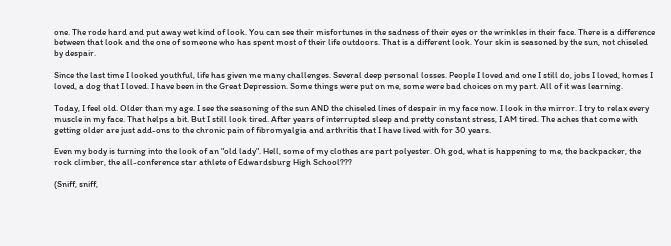one. The rode hard and put away wet kind of look. You can see their misfortunes in the sadness of their eyes or the wrinkles in their face. There is a difference between that look and the one of someone who has spent most of their life outdoors. That is a different look. Your skin is seasoned by the sun, not chiseled by despair.

Since the last time I looked youthful, life has given me many challenges. Several deep personal losses. People I loved and one I still do, jobs I loved, homes I loved, a dog that I loved. I have been in the Great Depression. Some things were put on me, some were bad choices on my part. All of it was learning.

Today, I feel old. Older than my age. I see the seasoning of the sun AND the chiseled lines of despair in my face now. I look in the mirror. I try to relax every muscle in my face. That helps a bit. But I still look tired. After years of interrupted sleep and pretty constant stress, I AM tired. The aches that come with getting older are just add-ons to the chronic pain of fibromyalgia and arthritis that I have lived with for 30 years.

Even my body is turning into the look of an "old lady". Hell, some of my clothes are part polyester. Oh god, what is happening to me, the backpacker, the rock climber, the all-conference star athlete of Edwardsburg High School???

(Sniff, sniff,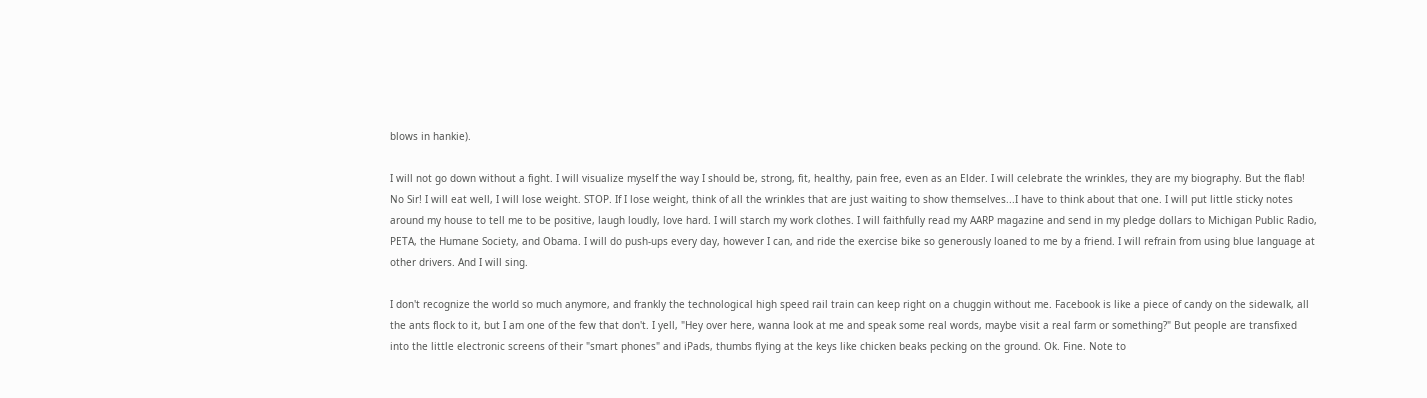blows in hankie).

I will not go down without a fight. I will visualize myself the way I should be, strong, fit, healthy, pain free, even as an Elder. I will celebrate the wrinkles, they are my biography. But the flab! No Sir! I will eat well, I will lose weight. STOP. If I lose weight, think of all the wrinkles that are just waiting to show themselves...I have to think about that one. I will put little sticky notes around my house to tell me to be positive, laugh loudly, love hard. I will starch my work clothes. I will faithfully read my AARP magazine and send in my pledge dollars to Michigan Public Radio, PETA, the Humane Society, and Obama. I will do push-ups every day, however I can, and ride the exercise bike so generously loaned to me by a friend. I will refrain from using blue language at other drivers. And I will sing.

I don't recognize the world so much anymore, and frankly the technological high speed rail train can keep right on a chuggin without me. Facebook is like a piece of candy on the sidewalk, all the ants flock to it, but I am one of the few that don't. I yell, "Hey over here, wanna look at me and speak some real words, maybe visit a real farm or something?" But people are transfixed into the little electronic screens of their "smart phones" and iPads, thumbs flying at the keys like chicken beaks pecking on the ground. Ok. Fine. Note to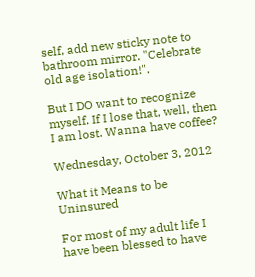self, add new sticky note to bathroom mirror. "Celebrate old age isolation!".

But I DO want to recognize myself. If I lose that, well, then I am lost. Wanna have coffee?

Wednesday, October 3, 2012

What it Means to be Uninsured

For most of my adult life I have been blessed to have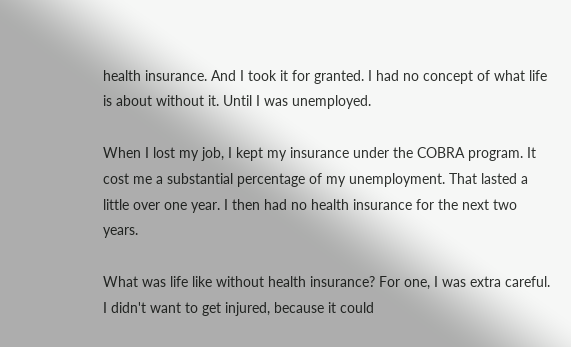health insurance. And I took it for granted. I had no concept of what life is about without it. Until I was unemployed.

When I lost my job, I kept my insurance under the COBRA program. It cost me a substantial percentage of my unemployment. That lasted a little over one year. I then had no health insurance for the next two years.

What was life like without health insurance? For one, I was extra careful. I didn't want to get injured, because it could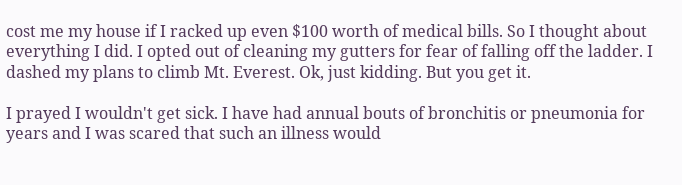cost me my house if I racked up even $100 worth of medical bills. So I thought about everything I did. I opted out of cleaning my gutters for fear of falling off the ladder. I dashed my plans to climb Mt. Everest. Ok, just kidding. But you get it.

I prayed I wouldn't get sick. I have had annual bouts of bronchitis or pneumonia for years and I was scared that such an illness would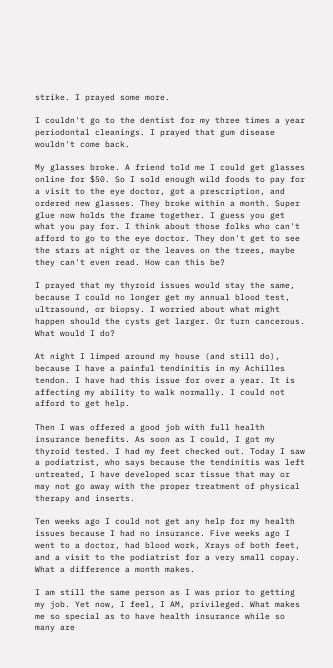strike. I prayed some more.

I couldn't go to the dentist for my three times a year periodontal cleanings. I prayed that gum disease wouldn't come back.

My glasses broke. A friend told me I could get glasses online for $50. So I sold enough wild foods to pay for a visit to the eye doctor, got a prescription, and ordered new glasses. They broke within a month. Super glue now holds the frame together. I guess you get what you pay for. I think about those folks who can't afford to go to the eye doctor. They don't get to see the stars at night or the leaves on the trees, maybe they can't even read. How can this be?

I prayed that my thyroid issues would stay the same, because I could no longer get my annual blood test, ultrasound, or biopsy. I worried about what might happen should the cysts get larger. Or turn cancerous. What would I do?

At night I limped around my house (and still do), because I have a painful tendinitis in my Achilles tendon. I have had this issue for over a year. It is affecting my ability to walk normally. I could not afford to get help.

Then I was offered a good job with full health insurance benefits. As soon as I could, I got my thyroid tested. I had my feet checked out. Today I saw a podiatrist, who says because the tendinitis was left untreated, I have developed scar tissue that may or may not go away with the proper treatment of physical therapy and inserts.

Ten weeks ago I could not get any help for my health issues because I had no insurance. Five weeks ago I went to a doctor, had blood work, Xrays of both feet, and a visit to the podiatrist for a very small copay. What a difference a month makes.

I am still the same person as I was prior to getting my job. Yet now, I feel, I AM, privileged. What makes me so special as to have health insurance while so many are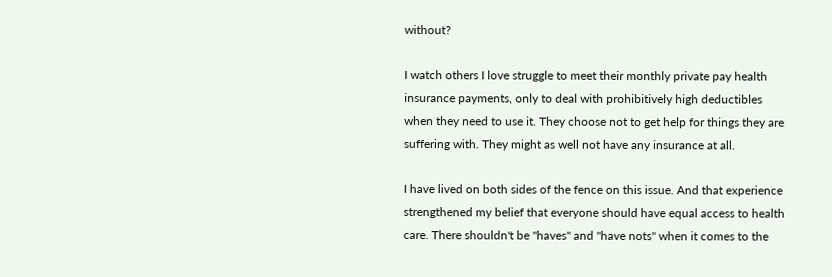without?

I watch others I love struggle to meet their monthly private pay health insurance payments, only to deal with prohibitively high deductibles when they need to use it. They choose not to get help for things they are suffering with. They might as well not have any insurance at all.

I have lived on both sides of the fence on this issue. And that experience strengthened my belief that everyone should have equal access to health care. There shouldn't be "haves" and "have nots" when it comes to the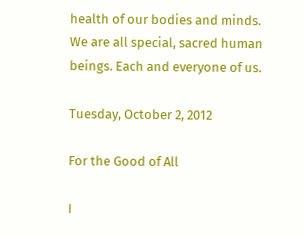health of our bodies and minds. We are all special, sacred human beings. Each and everyone of us.

Tuesday, October 2, 2012

For the Good of All

I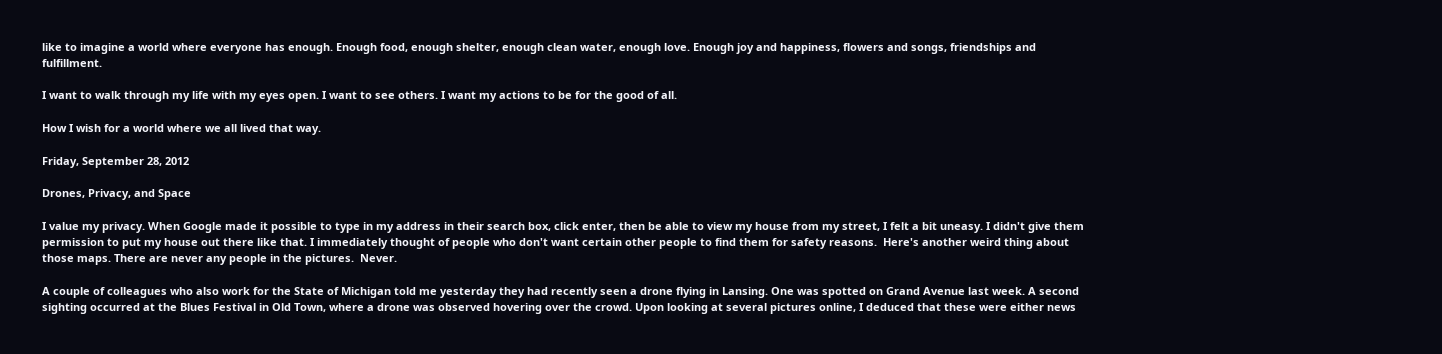like to imagine a world where everyone has enough. Enough food, enough shelter, enough clean water, enough love. Enough joy and happiness, flowers and songs, friendships and fulfillment.

I want to walk through my life with my eyes open. I want to see others. I want my actions to be for the good of all.

How I wish for a world where we all lived that way.

Friday, September 28, 2012

Drones, Privacy, and Space

I value my privacy. When Google made it possible to type in my address in their search box, click enter, then be able to view my house from my street, I felt a bit uneasy. I didn't give them permission to put my house out there like that. I immediately thought of people who don't want certain other people to find them for safety reasons.  Here's another weird thing about those maps. There are never any people in the pictures.  Never.

A couple of colleagues who also work for the State of Michigan told me yesterday they had recently seen a drone flying in Lansing. One was spotted on Grand Avenue last week. A second sighting occurred at the Blues Festival in Old Town, where a drone was observed hovering over the crowd. Upon looking at several pictures online, I deduced that these were either news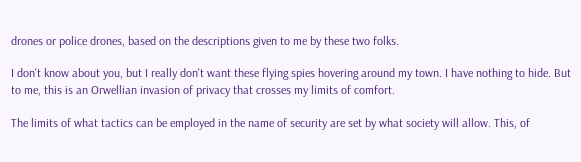drones or police drones, based on the descriptions given to me by these two folks.

I don't know about you, but I really don't want these flying spies hovering around my town. I have nothing to hide. But to me, this is an Orwellian invasion of privacy that crosses my limits of comfort.

The limits of what tactics can be employed in the name of security are set by what society will allow. This, of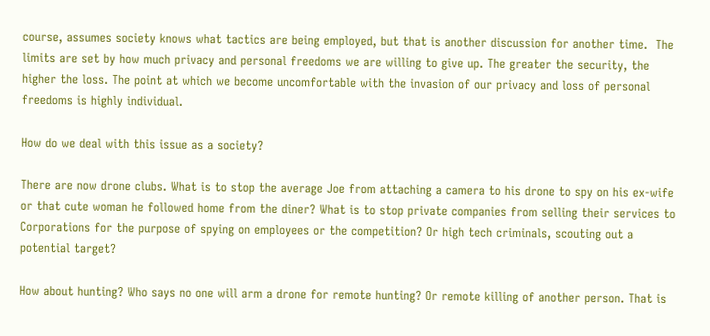course, assumes society knows what tactics are being employed, but that is another discussion for another time.  The limits are set by how much privacy and personal freedoms we are willing to give up. The greater the security, the higher the loss. The point at which we become uncomfortable with the invasion of our privacy and loss of personal freedoms is highly individual.

How do we deal with this issue as a society?

There are now drone clubs. What is to stop the average Joe from attaching a camera to his drone to spy on his ex-wife or that cute woman he followed home from the diner? What is to stop private companies from selling their services to Corporations for the purpose of spying on employees or the competition? Or high tech criminals, scouting out a potential target?

How about hunting? Who says no one will arm a drone for remote hunting? Or remote killing of another person. That is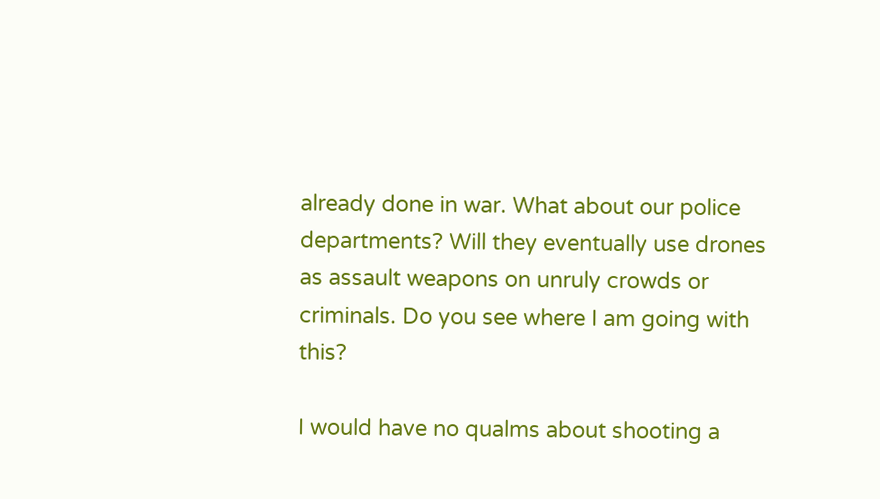already done in war. What about our police departments? Will they eventually use drones as assault weapons on unruly crowds or criminals. Do you see where I am going with this?

I would have no qualms about shooting a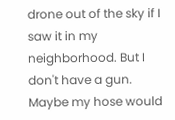drone out of the sky if I saw it in my neighborhood. But I don't have a gun. Maybe my hose would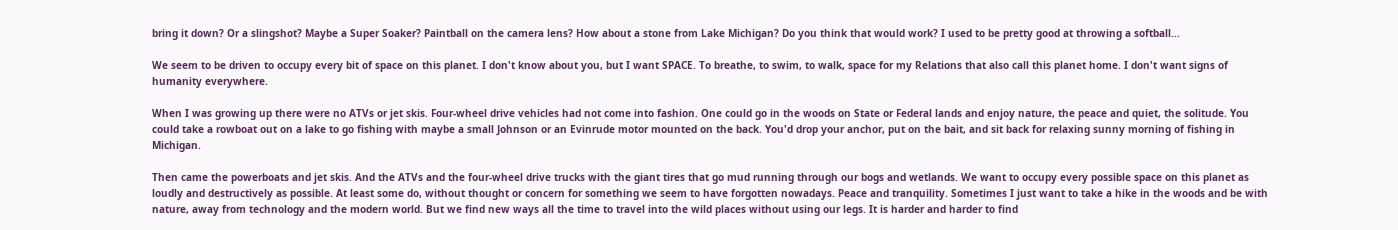bring it down? Or a slingshot? Maybe a Super Soaker? Paintball on the camera lens? How about a stone from Lake Michigan? Do you think that would work? I used to be pretty good at throwing a softball...

We seem to be driven to occupy every bit of space on this planet. I don't know about you, but I want SPACE. To breathe, to swim, to walk, space for my Relations that also call this planet home. I don't want signs of humanity everywhere.

When I was growing up there were no ATVs or jet skis. Four-wheel drive vehicles had not come into fashion. One could go in the woods on State or Federal lands and enjoy nature, the peace and quiet, the solitude. You could take a rowboat out on a lake to go fishing with maybe a small Johnson or an Evinrude motor mounted on the back. You'd drop your anchor, put on the bait, and sit back for relaxing sunny morning of fishing in Michigan.

Then came the powerboats and jet skis. And the ATVs and the four-wheel drive trucks with the giant tires that go mud running through our bogs and wetlands. We want to occupy every possible space on this planet as loudly and destructively as possible. At least some do, without thought or concern for something we seem to have forgotten nowadays. Peace and tranquility. Sometimes I just want to take a hike in the woods and be with nature, away from technology and the modern world. But we find new ways all the time to travel into the wild places without using our legs. It is harder and harder to find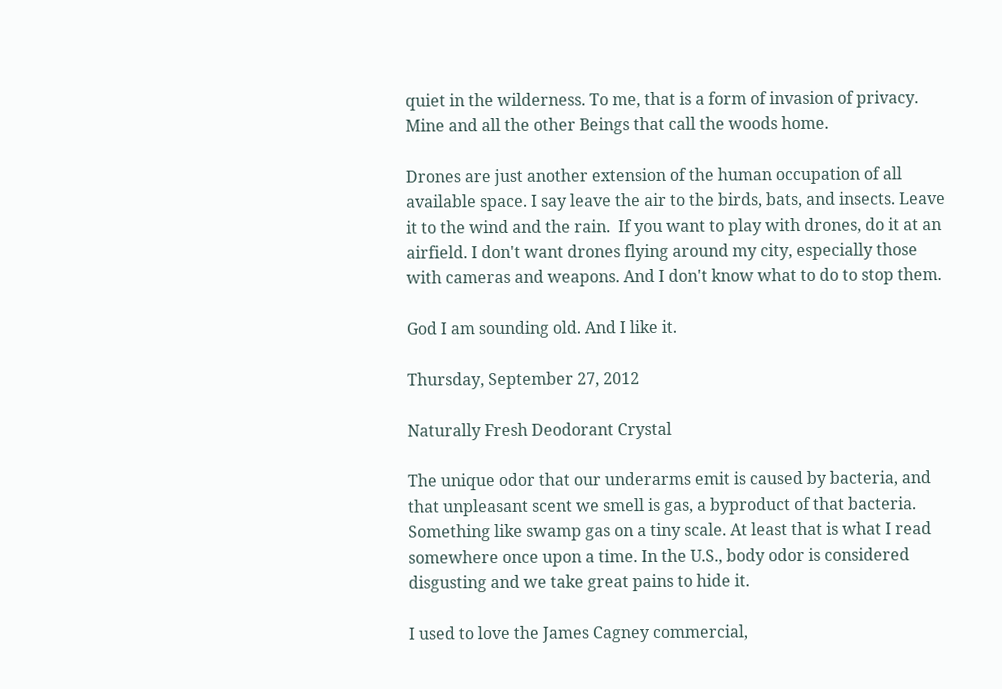quiet in the wilderness. To me, that is a form of invasion of privacy. Mine and all the other Beings that call the woods home.

Drones are just another extension of the human occupation of all available space. I say leave the air to the birds, bats, and insects. Leave it to the wind and the rain.  If you want to play with drones, do it at an airfield. I don't want drones flying around my city, especially those with cameras and weapons. And I don't know what to do to stop them.

God I am sounding old. And I like it.

Thursday, September 27, 2012

Naturally Fresh Deodorant Crystal

The unique odor that our underarms emit is caused by bacteria, and that unpleasant scent we smell is gas, a byproduct of that bacteria. Something like swamp gas on a tiny scale. At least that is what I read somewhere once upon a time. In the U.S., body odor is considered  disgusting and we take great pains to hide it.

I used to love the James Cagney commercial,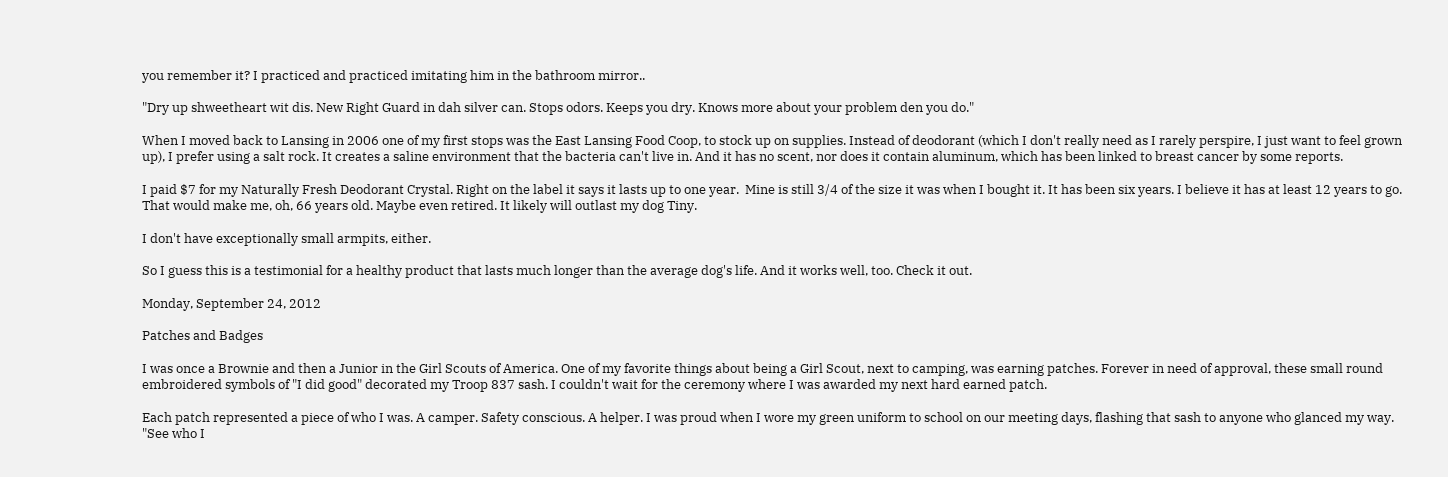you remember it? I practiced and practiced imitating him in the bathroom mirror..

"Dry up shweetheart wit dis. New Right Guard in dah silver can. Stops odors. Keeps you dry. Knows more about your problem den you do."

When I moved back to Lansing in 2006 one of my first stops was the East Lansing Food Coop, to stock up on supplies. Instead of deodorant (which I don't really need as I rarely perspire, I just want to feel grown up), I prefer using a salt rock. It creates a saline environment that the bacteria can't live in. And it has no scent, nor does it contain aluminum, which has been linked to breast cancer by some reports.

I paid $7 for my Naturally Fresh Deodorant Crystal. Right on the label it says it lasts up to one year.  Mine is still 3/4 of the size it was when I bought it. It has been six years. I believe it has at least 12 years to go. That would make me, oh, 66 years old. Maybe even retired. It likely will outlast my dog Tiny.

I don't have exceptionally small armpits, either.

So I guess this is a testimonial for a healthy product that lasts much longer than the average dog's life. And it works well, too. Check it out.

Monday, September 24, 2012

Patches and Badges

I was once a Brownie and then a Junior in the Girl Scouts of America. One of my favorite things about being a Girl Scout, next to camping, was earning patches. Forever in need of approval, these small round embroidered symbols of "I did good" decorated my Troop 837 sash. I couldn't wait for the ceremony where I was awarded my next hard earned patch.

Each patch represented a piece of who I was. A camper. Safety conscious. A helper. I was proud when I wore my green uniform to school on our meeting days, flashing that sash to anyone who glanced my way. "See who I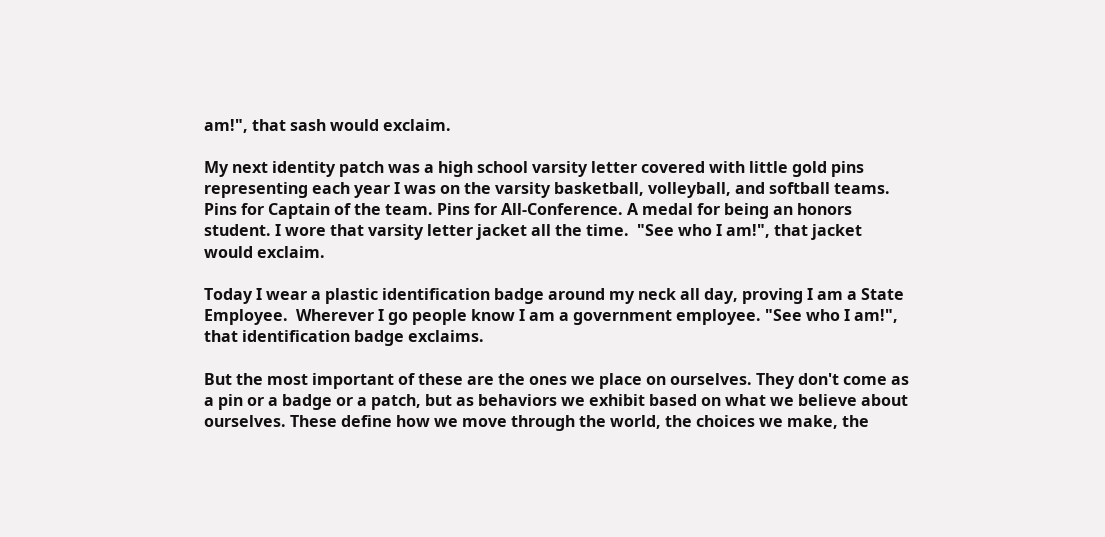am!", that sash would exclaim.

My next identity patch was a high school varsity letter covered with little gold pins representing each year I was on the varsity basketball, volleyball, and softball teams. Pins for Captain of the team. Pins for All-Conference. A medal for being an honors student. I wore that varsity letter jacket all the time.  "See who I am!", that jacket would exclaim.

Today I wear a plastic identification badge around my neck all day, proving I am a State Employee.  Wherever I go people know I am a government employee. "See who I am!", that identification badge exclaims.

But the most important of these are the ones we place on ourselves. They don't come as a pin or a badge or a patch, but as behaviors we exhibit based on what we believe about ourselves. These define how we move through the world, the choices we make, the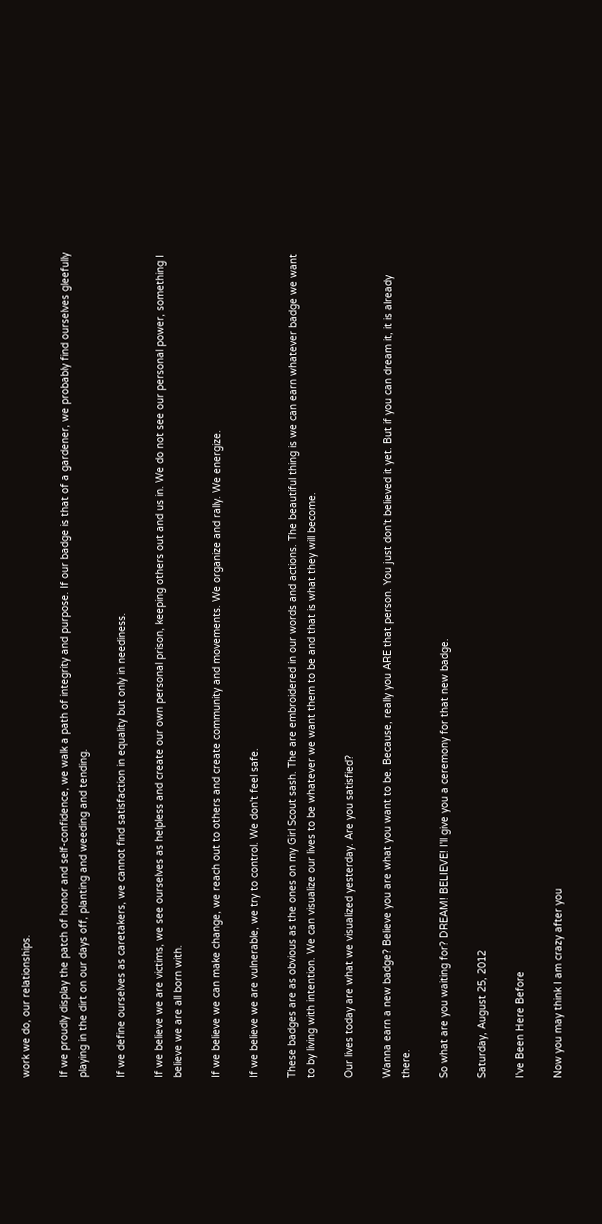work we do, our relationships.

If we proudly display the patch of honor and self-confidence, we walk a path of integrity and purpose. If our badge is that of a gardener, we probably find ourselves gleefully playing in the dirt on our days off, planting and weeding and tending.

If we define ourselves as caretakers, we cannot find satisfaction in equality but only in neediness.

If we believe we are victims, we see ourselves as helpless and create our own personal prison, keeping others out and us in. We do not see our personal power, something I believe we are all born with.

If we believe we can make change, we reach out to others and create community and movements. We organize and rally. We energize.

If we believe we are vulnerable, we try to control. We don't feel safe.

These badges are as obvious as the ones on my Girl Scout sash. The are embroidered in our words and actions. The beautiful thing is we can earn whatever badge we want to by living with intention. We can visualize our lives to be whatever we want them to be and that is what they will become.

Our lives today are what we visualized yesterday. Are you satisfied?

Wanna earn a new badge? Believe you are what you want to be. Because, really you ARE that person. You just don't believed it yet. But if you can dream it, it is already there.

So what are you waiting for? DREAM! BELIEVE! I'll give you a ceremony for that new badge.

Saturday, August 25, 2012

I've Been Here Before

Now you may think I am crazy after you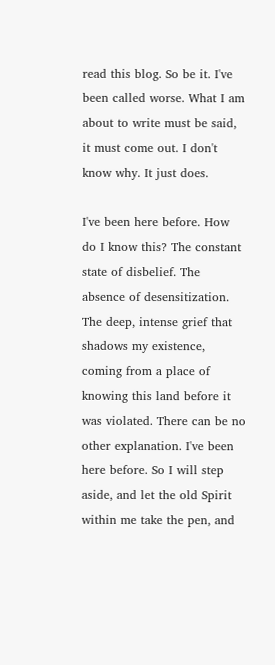read this blog. So be it. I've been called worse. What I am about to write must be said, it must come out. I don't know why. It just does.

I've been here before. How do I know this? The constant state of disbelief. The absence of desensitization. The deep, intense grief that shadows my existence, coming from a place of knowing this land before it was violated. There can be no other explanation. I've been here before. So I will step aside, and let the old Spirit within me take the pen, and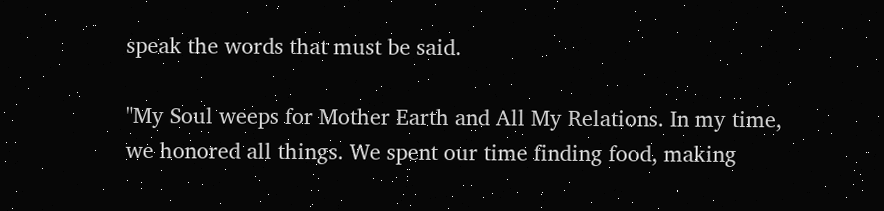speak the words that must be said.

"My Soul weeps for Mother Earth and All My Relations. In my time, we honored all things. We spent our time finding food, making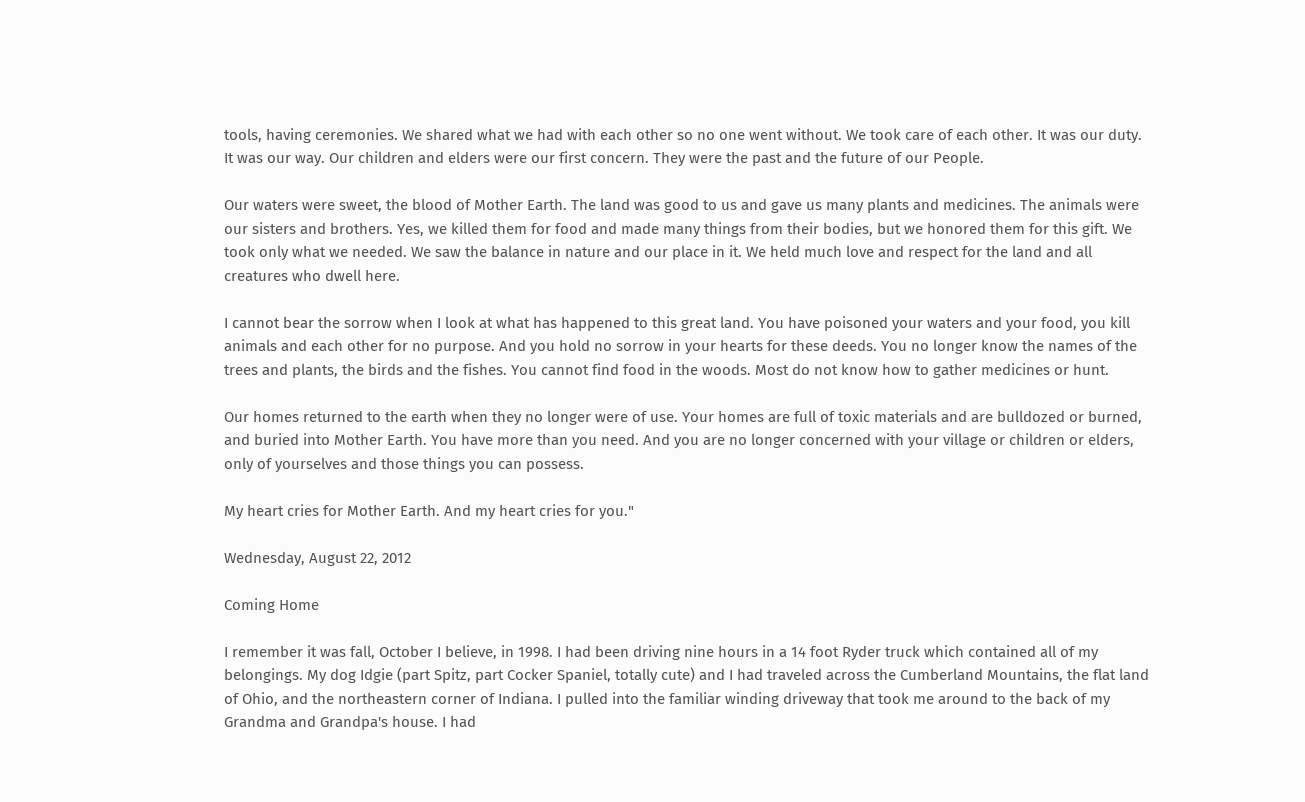tools, having ceremonies. We shared what we had with each other so no one went without. We took care of each other. It was our duty. It was our way. Our children and elders were our first concern. They were the past and the future of our People.

Our waters were sweet, the blood of Mother Earth. The land was good to us and gave us many plants and medicines. The animals were our sisters and brothers. Yes, we killed them for food and made many things from their bodies, but we honored them for this gift. We took only what we needed. We saw the balance in nature and our place in it. We held much love and respect for the land and all creatures who dwell here.

I cannot bear the sorrow when I look at what has happened to this great land. You have poisoned your waters and your food, you kill animals and each other for no purpose. And you hold no sorrow in your hearts for these deeds. You no longer know the names of the trees and plants, the birds and the fishes. You cannot find food in the woods. Most do not know how to gather medicines or hunt.

Our homes returned to the earth when they no longer were of use. Your homes are full of toxic materials and are bulldozed or burned, and buried into Mother Earth. You have more than you need. And you are no longer concerned with your village or children or elders, only of yourselves and those things you can possess.

My heart cries for Mother Earth. And my heart cries for you."

Wednesday, August 22, 2012

Coming Home

I remember it was fall, October I believe, in 1998. I had been driving nine hours in a 14 foot Ryder truck which contained all of my belongings. My dog Idgie (part Spitz, part Cocker Spaniel, totally cute) and I had traveled across the Cumberland Mountains, the flat land of Ohio, and the northeastern corner of Indiana. I pulled into the familiar winding driveway that took me around to the back of my Grandma and Grandpa's house. I had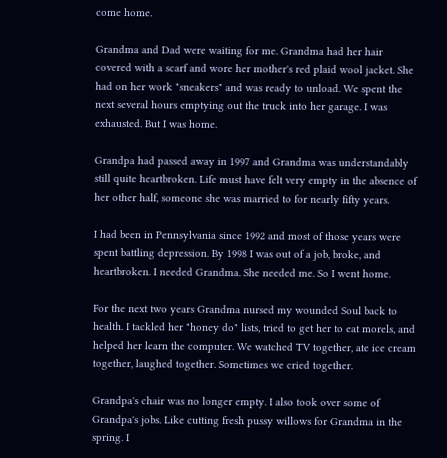come home.

Grandma and Dad were waiting for me. Grandma had her hair covered with a scarf and wore her mother's red plaid wool jacket. She had on her work "sneakers" and was ready to unload. We spent the next several hours emptying out the truck into her garage. I was exhausted. But I was home.

Grandpa had passed away in 1997 and Grandma was understandably still quite heartbroken. Life must have felt very empty in the absence of her other half, someone she was married to for nearly fifty years.

I had been in Pennsylvania since 1992 and most of those years were spent battling depression. By 1998 I was out of a job, broke, and heartbroken. I needed Grandma. She needed me. So I went home.

For the next two years Grandma nursed my wounded Soul back to health. I tackled her "honey do" lists, tried to get her to eat morels, and helped her learn the computer. We watched TV together, ate ice cream together, laughed together. Sometimes we cried together.

Grandpa's chair was no longer empty. I also took over some of Grandpa's jobs. Like cutting fresh pussy willows for Grandma in the spring. I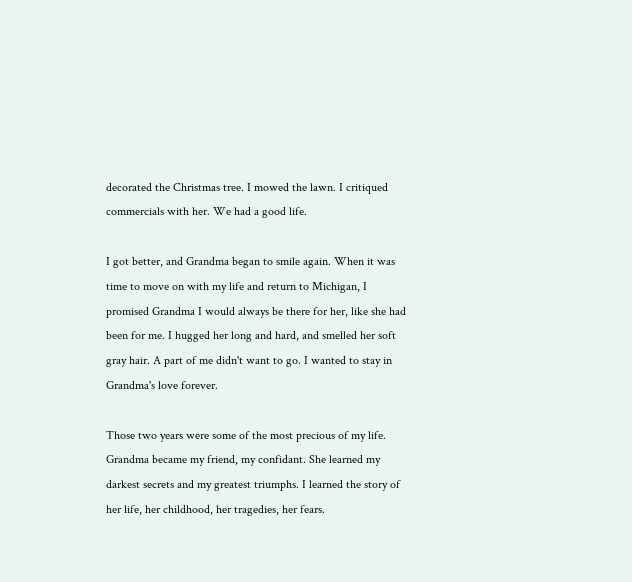decorated the Christmas tree. I mowed the lawn. I critiqued commercials with her. We had a good life.

I got better, and Grandma began to smile again. When it was time to move on with my life and return to Michigan, I promised Grandma I would always be there for her, like she had been for me. I hugged her long and hard, and smelled her soft gray hair. A part of me didn't want to go. I wanted to stay in Grandma's love forever.

Those two years were some of the most precious of my life. Grandma became my friend, my confidant. She learned my darkest secrets and my greatest triumphs. I learned the story of her life, her childhood, her tragedies, her fears.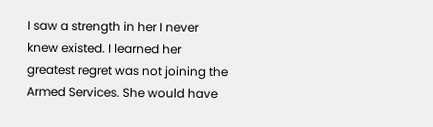I saw a strength in her I never knew existed. I learned her greatest regret was not joining the Armed Services. She would have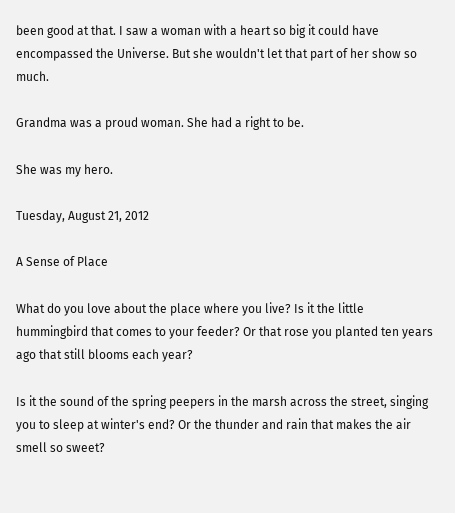been good at that. I saw a woman with a heart so big it could have encompassed the Universe. But she wouldn't let that part of her show so much.

Grandma was a proud woman. She had a right to be.

She was my hero.

Tuesday, August 21, 2012

A Sense of Place

What do you love about the place where you live? Is it the little hummingbird that comes to your feeder? Or that rose you planted ten years ago that still blooms each year?

Is it the sound of the spring peepers in the marsh across the street, singing you to sleep at winter's end? Or the thunder and rain that makes the air smell so sweet?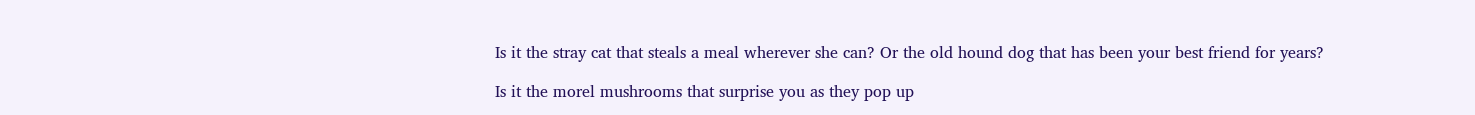Is it the stray cat that steals a meal wherever she can? Or the old hound dog that has been your best friend for years?

Is it the morel mushrooms that surprise you as they pop up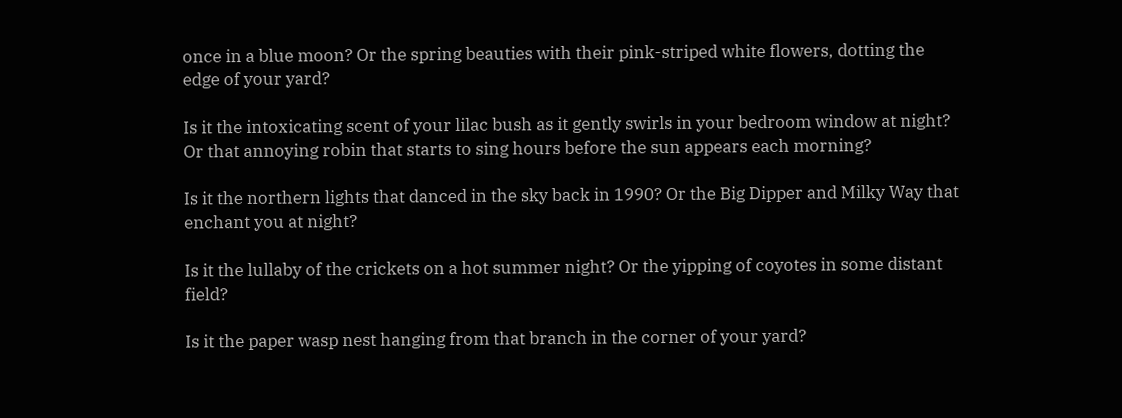once in a blue moon? Or the spring beauties with their pink-striped white flowers, dotting the edge of your yard?

Is it the intoxicating scent of your lilac bush as it gently swirls in your bedroom window at night? Or that annoying robin that starts to sing hours before the sun appears each morning?

Is it the northern lights that danced in the sky back in 1990? Or the Big Dipper and Milky Way that enchant you at night?

Is it the lullaby of the crickets on a hot summer night? Or the yipping of coyotes in some distant field?

Is it the paper wasp nest hanging from that branch in the corner of your yard?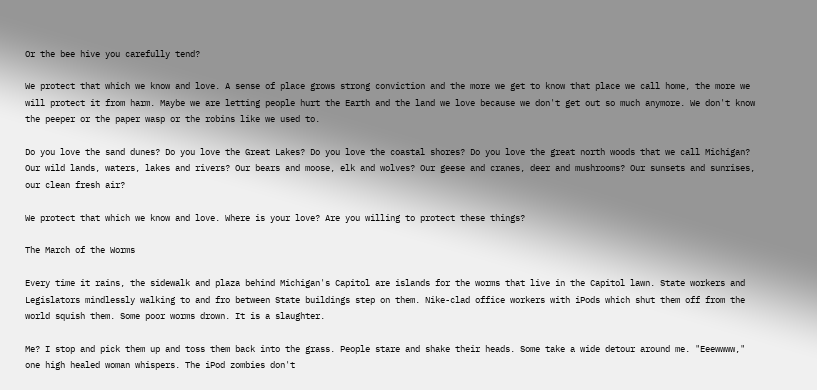Or the bee hive you carefully tend?

We protect that which we know and love. A sense of place grows strong conviction and the more we get to know that place we call home, the more we will protect it from harm. Maybe we are letting people hurt the Earth and the land we love because we don't get out so much anymore. We don't know the peeper or the paper wasp or the robins like we used to.

Do you love the sand dunes? Do you love the Great Lakes? Do you love the coastal shores? Do you love the great north woods that we call Michigan? Our wild lands, waters, lakes and rivers? Our bears and moose, elk and wolves? Our geese and cranes, deer and mushrooms? Our sunsets and sunrises, our clean fresh air?

We protect that which we know and love. Where is your love? Are you willing to protect these things?

The March of the Worms

Every time it rains, the sidewalk and plaza behind Michigan's Capitol are islands for the worms that live in the Capitol lawn. State workers and Legislators mindlessly walking to and fro between State buildings step on them. Nike-clad office workers with iPods which shut them off from the world squish them. Some poor worms drown. It is a slaughter.

Me? I stop and pick them up and toss them back into the grass. People stare and shake their heads. Some take a wide detour around me. "Eeewwww," one high healed woman whispers. The iPod zombies don't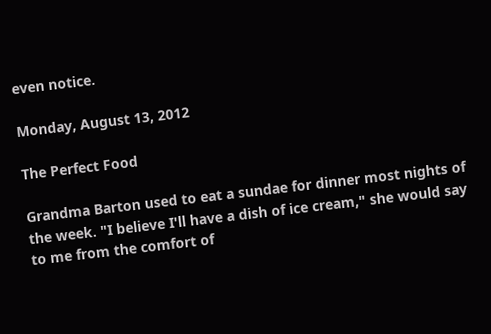even notice.

Monday, August 13, 2012

The Perfect Food

Grandma Barton used to eat a sundae for dinner most nights of the week. "I believe I'll have a dish of ice cream," she would say to me from the comfort of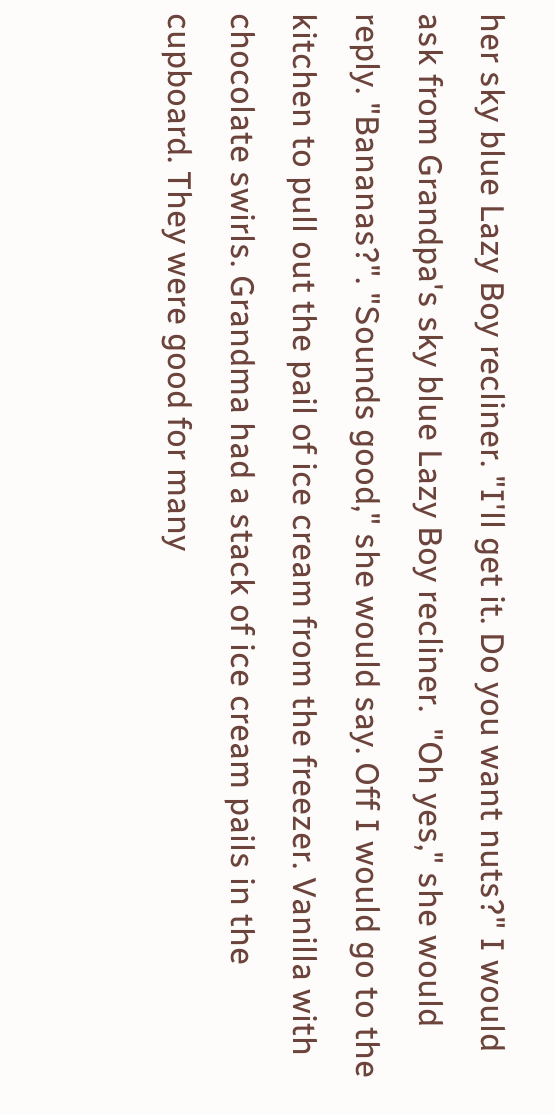her sky blue Lazy Boy recliner. "I'll get it. Do you want nuts?" I would ask from Grandpa's sky blue Lazy Boy recliner.  "Oh yes," she would reply. "Bananas?". "Sounds good," she would say. Off I would go to the kitchen to pull out the pail of ice cream from the freezer. Vanilla with chocolate swirls. Grandma had a stack of ice cream pails in the cupboard. They were good for many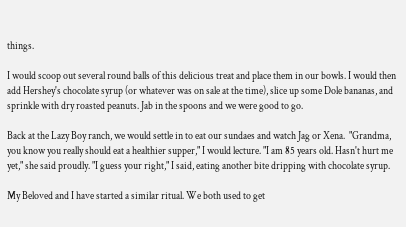things.

I would scoop out several round balls of this delicious treat and place them in our bowls. I would then add Hershey's chocolate syrup (or whatever was on sale at the time), slice up some Dole bananas, and sprinkle with dry roasted peanuts. Jab in the spoons and we were good to go.

Back at the Lazy Boy ranch, we would settle in to eat our sundaes and watch Jag or Xena.  "Grandma, you know you really should eat a healthier supper," I would lecture. "I am 85 years old. Hasn't hurt me yet," she said proudly. "I guess your right," I said, eating another bite dripping with chocolate syrup.

My Beloved and I have started a similar ritual. We both used to get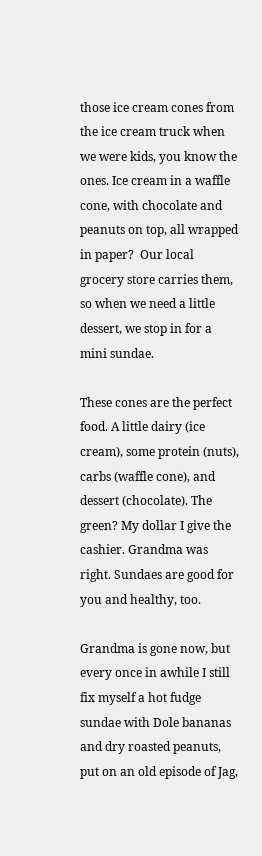those ice cream cones from the ice cream truck when we were kids, you know the ones. Ice cream in a waffle cone, with chocolate and peanuts on top, all wrapped in paper?  Our local grocery store carries them, so when we need a little dessert, we stop in for a mini sundae.

These cones are the perfect food. A little dairy (ice cream), some protein (nuts), carbs (waffle cone), and dessert (chocolate). The green? My dollar I give the cashier. Grandma was right. Sundaes are good for you and healthy, too.

Grandma is gone now, but every once in awhile I still fix myself a hot fudge sundae with Dole bananas and dry roasted peanuts, put on an old episode of Jag,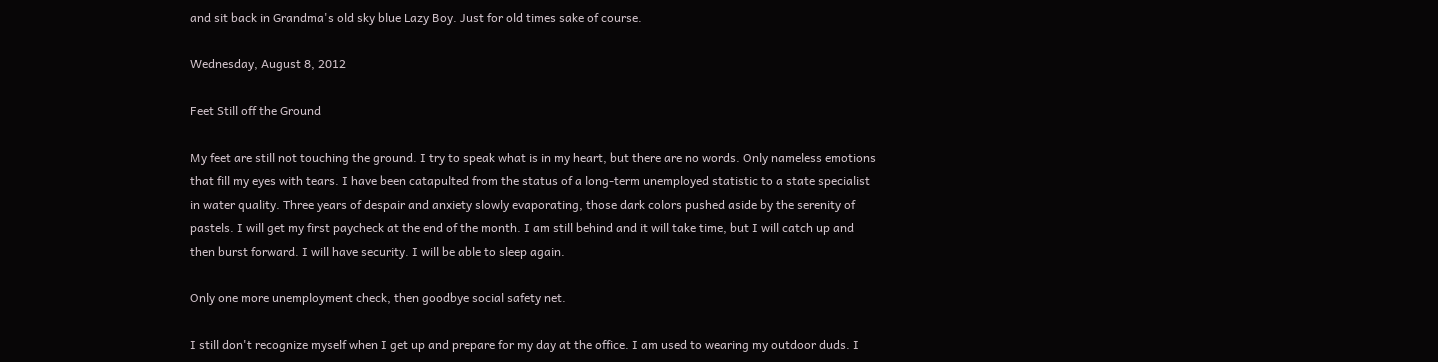and sit back in Grandma's old sky blue Lazy Boy. Just for old times sake of course.

Wednesday, August 8, 2012

Feet Still off the Ground

My feet are still not touching the ground. I try to speak what is in my heart, but there are no words. Only nameless emotions that fill my eyes with tears. I have been catapulted from the status of a long-term unemployed statistic to a state specialist in water quality. Three years of despair and anxiety slowly evaporating, those dark colors pushed aside by the serenity of pastels. I will get my first paycheck at the end of the month. I am still behind and it will take time, but I will catch up and then burst forward. I will have security. I will be able to sleep again.

Only one more unemployment check, then goodbye social safety net.

I still don't recognize myself when I get up and prepare for my day at the office. I am used to wearing my outdoor duds. I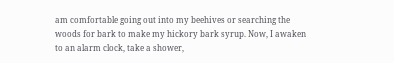am comfortable going out into my beehives or searching the woods for bark to make my hickory bark syrup. Now, I awaken to an alarm clock, take a shower,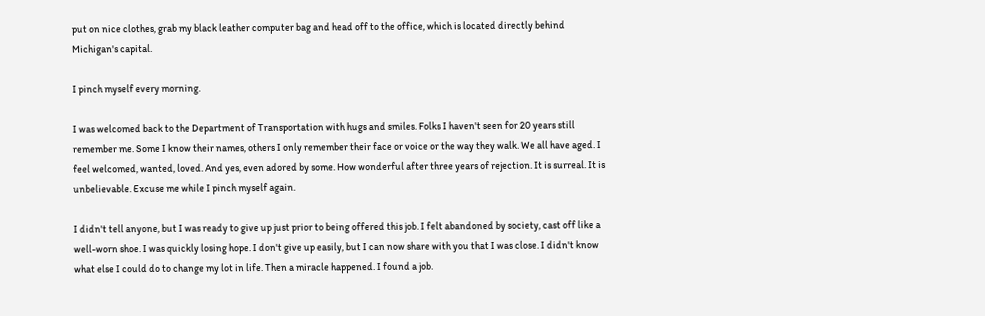put on nice clothes, grab my black leather computer bag and head off to the office, which is located directly behind Michigan's capital.

I pinch myself every morning.

I was welcomed back to the Department of Transportation with hugs and smiles. Folks I haven't seen for 20 years still remember me. Some I know their names, others I only remember their face or voice or the way they walk. We all have aged. I feel welcomed, wanted, loved. And yes, even adored by some. How wonderful after three years of rejection. It is surreal. It is unbelievable. Excuse me while I pinch myself again.

I didn't tell anyone, but I was ready to give up just prior to being offered this job. I felt abandoned by society, cast off like a well-worn shoe. I was quickly losing hope. I don't give up easily, but I can now share with you that I was close. I didn't know what else I could do to change my lot in life. Then a miracle happened. I found a job.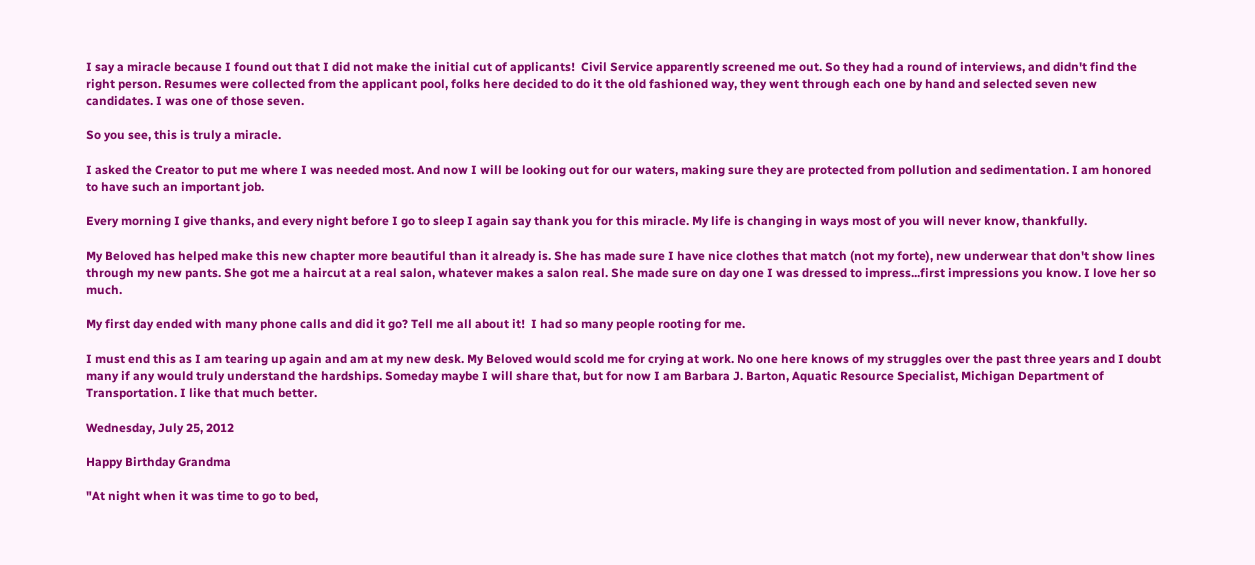I say a miracle because I found out that I did not make the initial cut of applicants!  Civil Service apparently screened me out. So they had a round of interviews, and didn't find the right person. Resumes were collected from the applicant pool, folks here decided to do it the old fashioned way, they went through each one by hand and selected seven new candidates. I was one of those seven.

So you see, this is truly a miracle.

I asked the Creator to put me where I was needed most. And now I will be looking out for our waters, making sure they are protected from pollution and sedimentation. I am honored to have such an important job.

Every morning I give thanks, and every night before I go to sleep I again say thank you for this miracle. My life is changing in ways most of you will never know, thankfully.

My Beloved has helped make this new chapter more beautiful than it already is. She has made sure I have nice clothes that match (not my forte), new underwear that don't show lines through my new pants. She got me a haircut at a real salon, whatever makes a salon real. She made sure on day one I was dressed to impress...first impressions you know. I love her so much.

My first day ended with many phone calls and did it go? Tell me all about it!  I had so many people rooting for me.

I must end this as I am tearing up again and am at my new desk. My Beloved would scold me for crying at work. No one here knows of my struggles over the past three years and I doubt many if any would truly understand the hardships. Someday maybe I will share that, but for now I am Barbara J. Barton, Aquatic Resource Specialist, Michigan Department of Transportation. I like that much better.

Wednesday, July 25, 2012

Happy Birthday Grandma

"At night when it was time to go to bed,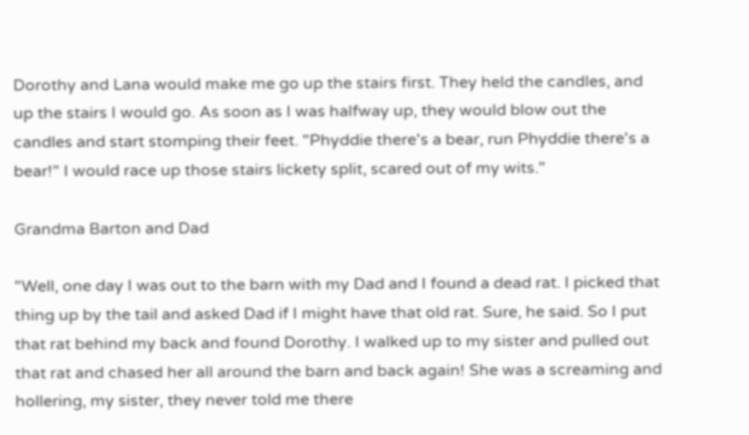Dorothy and Lana would make me go up the stairs first. They held the candles, and up the stairs I would go. As soon as I was halfway up, they would blow out the candles and start stomping their feet. "Phyddie there's a bear, run Phyddie there's a bear!" I would race up those stairs lickety split, scared out of my wits."

Grandma Barton and Dad

"Well, one day I was out to the barn with my Dad and I found a dead rat. I picked that thing up by the tail and asked Dad if I might have that old rat. Sure, he said. So I put that rat behind my back and found Dorothy. I walked up to my sister and pulled out that rat and chased her all around the barn and back again! She was a screaming and hollering, my sister, they never told me there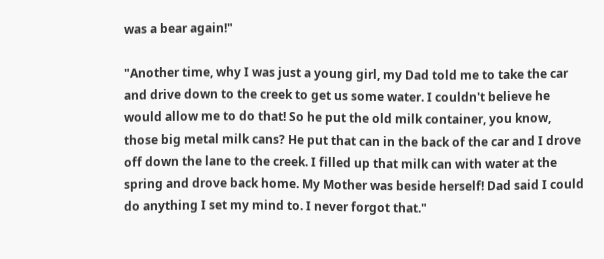was a bear again!"

"Another time, why I was just a young girl, my Dad told me to take the car and drive down to the creek to get us some water. I couldn't believe he would allow me to do that! So he put the old milk container, you know, those big metal milk cans? He put that can in the back of the car and I drove off down the lane to the creek. I filled up that milk can with water at the spring and drove back home. My Mother was beside herself! Dad said I could do anything I set my mind to. I never forgot that."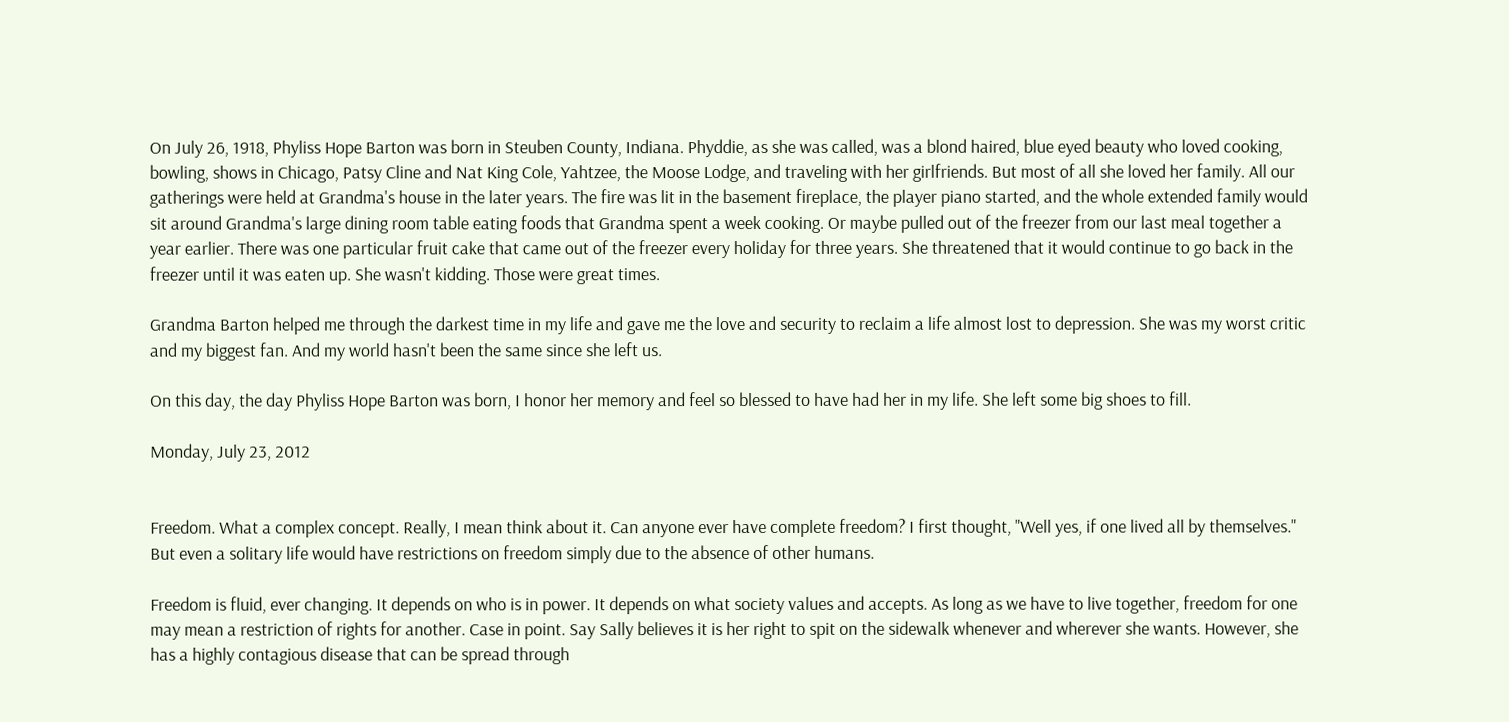On July 26, 1918, Phyliss Hope Barton was born in Steuben County, Indiana. Phyddie, as she was called, was a blond haired, blue eyed beauty who loved cooking, bowling, shows in Chicago, Patsy Cline and Nat King Cole, Yahtzee, the Moose Lodge, and traveling with her girlfriends. But most of all she loved her family. All our gatherings were held at Grandma's house in the later years. The fire was lit in the basement fireplace, the player piano started, and the whole extended family would sit around Grandma's large dining room table eating foods that Grandma spent a week cooking. Or maybe pulled out of the freezer from our last meal together a year earlier. There was one particular fruit cake that came out of the freezer every holiday for three years. She threatened that it would continue to go back in the freezer until it was eaten up. She wasn't kidding. Those were great times.

Grandma Barton helped me through the darkest time in my life and gave me the love and security to reclaim a life almost lost to depression. She was my worst critic and my biggest fan. And my world hasn't been the same since she left us.

On this day, the day Phyliss Hope Barton was born, I honor her memory and feel so blessed to have had her in my life. She left some big shoes to fill.

Monday, July 23, 2012


Freedom. What a complex concept. Really, I mean think about it. Can anyone ever have complete freedom? I first thought, "Well yes, if one lived all by themselves." But even a solitary life would have restrictions on freedom simply due to the absence of other humans.

Freedom is fluid, ever changing. It depends on who is in power. It depends on what society values and accepts. As long as we have to live together, freedom for one may mean a restriction of rights for another. Case in point. Say Sally believes it is her right to spit on the sidewalk whenever and wherever she wants. However, she has a highly contagious disease that can be spread through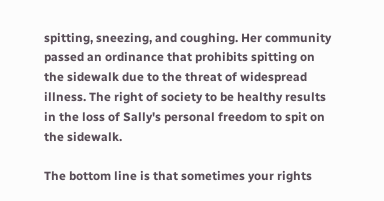spitting, sneezing, and coughing. Her community passed an ordinance that prohibits spitting on the sidewalk due to the threat of widespread illness. The right of society to be healthy results in the loss of Sally's personal freedom to spit on the sidewalk.

The bottom line is that sometimes your rights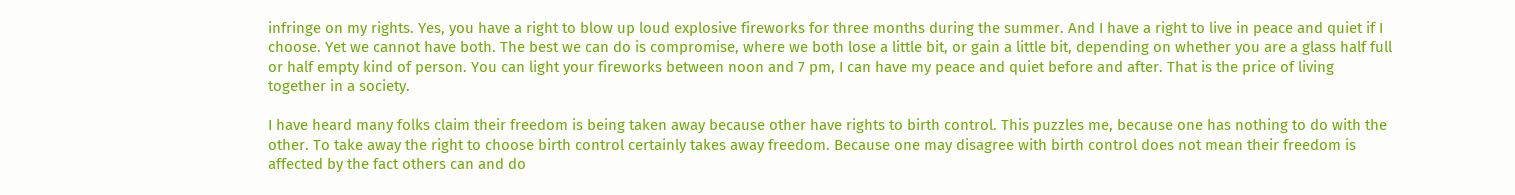infringe on my rights. Yes, you have a right to blow up loud explosive fireworks for three months during the summer. And I have a right to live in peace and quiet if I choose. Yet we cannot have both. The best we can do is compromise, where we both lose a little bit, or gain a little bit, depending on whether you are a glass half full or half empty kind of person. You can light your fireworks between noon and 7 pm, I can have my peace and quiet before and after. That is the price of living together in a society.

I have heard many folks claim their freedom is being taken away because other have rights to birth control. This puzzles me, because one has nothing to do with the other. To take away the right to choose birth control certainly takes away freedom. Because one may disagree with birth control does not mean their freedom is affected by the fact others can and do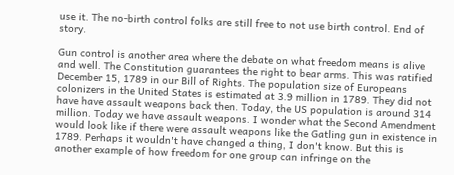use it. The no-birth control folks are still free to not use birth control. End of story.

Gun control is another area where the debate on what freedom means is alive and well. The Constitution guarantees the right to bear arms. This was ratified December 15, 1789 in our Bill of Rights. The population size of Europeans colonizers in the United States is estimated at 3.9 million in 1789. They did not have have assault weapons back then. Today, the US population is around 314 million. Today we have assault weapons. I wonder what the Second Amendment would look like if there were assault weapons like the Gatling gun in existence in 1789. Perhaps it wouldn't have changed a thing, I don't know. But this is another example of how freedom for one group can infringe on the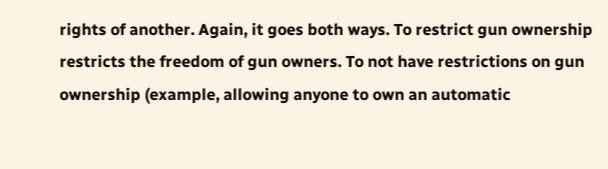rights of another. Again, it goes both ways. To restrict gun ownership restricts the freedom of gun owners. To not have restrictions on gun ownership (example, allowing anyone to own an automatic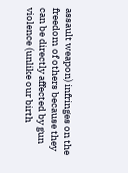assault weapon) infringes on the freedom of others because they can be directly affected by gun violence (unlike our birth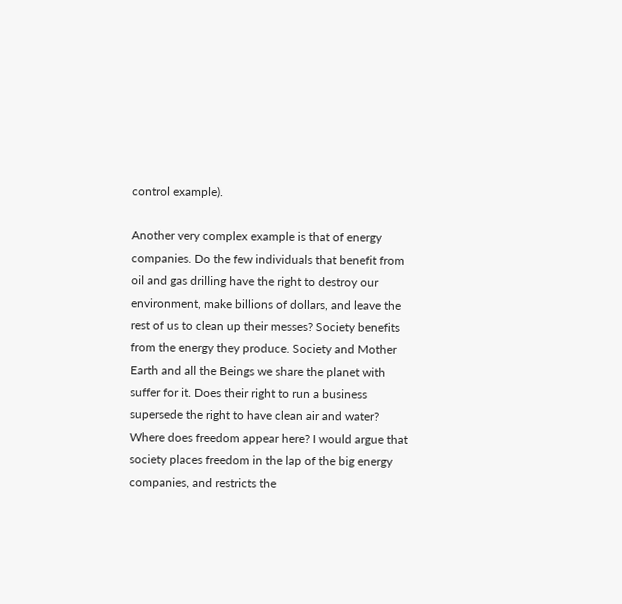control example).

Another very complex example is that of energy companies. Do the few individuals that benefit from oil and gas drilling have the right to destroy our environment, make billions of dollars, and leave the rest of us to clean up their messes? Society benefits from the energy they produce. Society and Mother Earth and all the Beings we share the planet with suffer for it. Does their right to run a business supersede the right to have clean air and water? Where does freedom appear here? I would argue that society places freedom in the lap of the big energy companies, and restricts the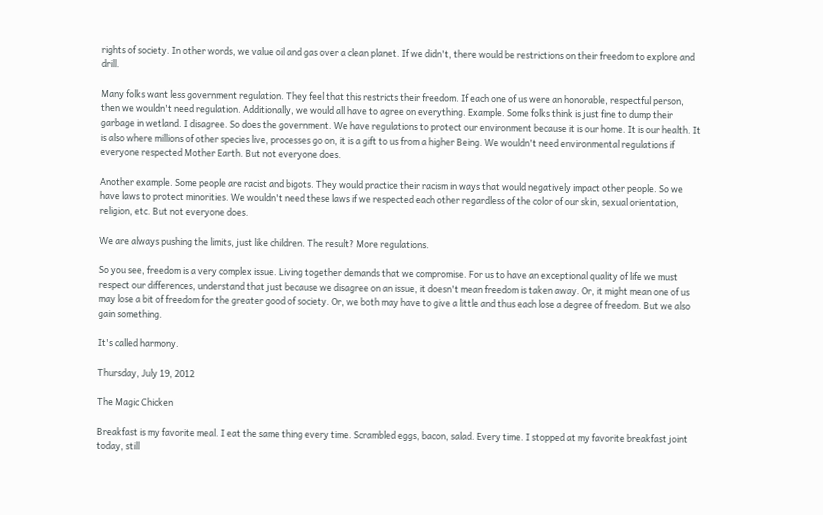rights of society. In other words, we value oil and gas over a clean planet. If we didn't, there would be restrictions on their freedom to explore and drill.

Many folks want less government regulation. They feel that this restricts their freedom. If each one of us were an honorable, respectful person, then we wouldn't need regulation. Additionally, we would all have to agree on everything. Example. Some folks think is just fine to dump their garbage in wetland. I disagree. So does the government. We have regulations to protect our environment because it is our home. It is our health. It is also where millions of other species live, processes go on, it is a gift to us from a higher Being. We wouldn't need environmental regulations if everyone respected Mother Earth. But not everyone does.

Another example. Some people are racist and bigots. They would practice their racism in ways that would negatively impact other people. So we have laws to protect minorities. We wouldn't need these laws if we respected each other regardless of the color of our skin, sexual orientation, religion, etc. But not everyone does.

We are always pushing the limits, just like children. The result? More regulations.

So you see, freedom is a very complex issue. Living together demands that we compromise. For us to have an exceptional quality of life we must respect our differences, understand that just because we disagree on an issue, it doesn't mean freedom is taken away. Or, it might mean one of us may lose a bit of freedom for the greater good of society. Or, we both may have to give a little and thus each lose a degree of freedom. But we also gain something.

It's called harmony.

Thursday, July 19, 2012

The Magic Chicken

Breakfast is my favorite meal. I eat the same thing every time. Scrambled eggs, bacon, salad. Every time. I stopped at my favorite breakfast joint today, still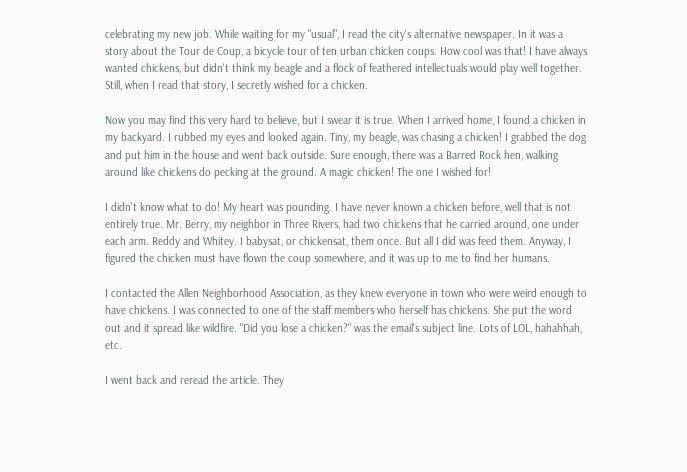celebrating my new job. While waiting for my "usual", I read the city's alternative newspaper. In it was a story about the Tour de Coup, a bicycle tour of ten urban chicken coups. How cool was that! I have always wanted chickens, but didn't think my beagle and a flock of feathered intellectuals would play well together. Still, when I read that story, I secretly wished for a chicken.

Now you may find this very hard to believe, but I swear it is true. When I arrived home, I found a chicken in my backyard. I rubbed my eyes and looked again. Tiny, my beagle, was chasing a chicken! I grabbed the dog and put him in the house and went back outside. Sure enough, there was a Barred Rock hen, walking around like chickens do pecking at the ground. A magic chicken! The one I wished for!

I didn't know what to do! My heart was pounding. I have never known a chicken before, well that is not entirely true. Mr. Berry, my neighbor in Three Rivers, had two chickens that he carried around, one under each arm. Reddy and Whitey. I babysat, or chickensat, them once. But all I did was feed them. Anyway, I figured the chicken must have flown the coup somewhere, and it was up to me to find her humans.

I contacted the Allen Neighborhood Association, as they knew everyone in town who were weird enough to have chickens. I was connected to one of the staff members who herself has chickens. She put the word out and it spread like wildfire. "Did you lose a chicken?" was the email's subject line. Lots of LOL, hahahhah, etc.

I went back and reread the article. They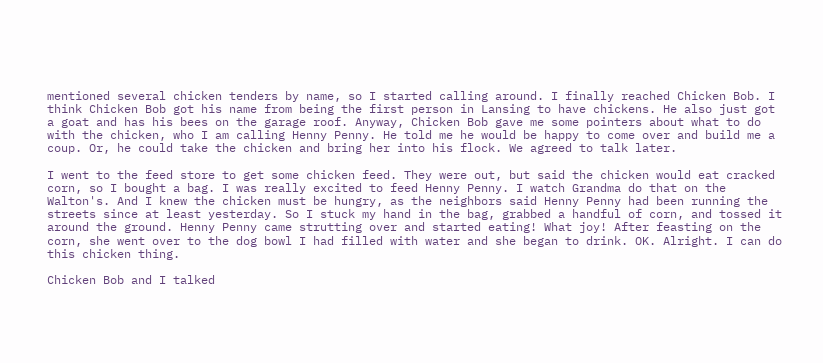mentioned several chicken tenders by name, so I started calling around. I finally reached Chicken Bob. I think Chicken Bob got his name from being the first person in Lansing to have chickens. He also just got a goat and has his bees on the garage roof. Anyway, Chicken Bob gave me some pointers about what to do with the chicken, who I am calling Henny Penny. He told me he would be happy to come over and build me a coup. Or, he could take the chicken and bring her into his flock. We agreed to talk later.

I went to the feed store to get some chicken feed. They were out, but said the chicken would eat cracked corn, so I bought a bag. I was really excited to feed Henny Penny. I watch Grandma do that on the Walton's. And I knew the chicken must be hungry, as the neighbors said Henny Penny had been running the streets since at least yesterday. So I stuck my hand in the bag, grabbed a handful of corn, and tossed it around the ground. Henny Penny came strutting over and started eating! What joy! After feasting on the corn, she went over to the dog bowl I had filled with water and she began to drink. OK. Alright. I can do this chicken thing.

Chicken Bob and I talked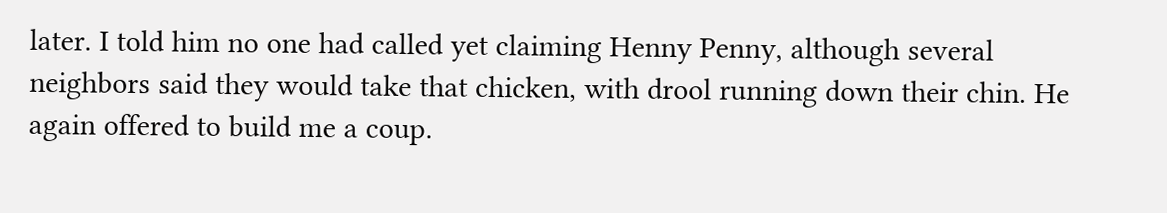later. I told him no one had called yet claiming Henny Penny, although several neighbors said they would take that chicken, with drool running down their chin. He again offered to build me a coup.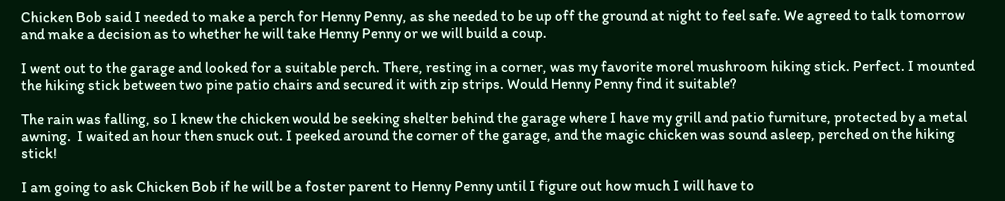Chicken Bob said I needed to make a perch for Henny Penny, as she needed to be up off the ground at night to feel safe. We agreed to talk tomorrow and make a decision as to whether he will take Henny Penny or we will build a coup.

I went out to the garage and looked for a suitable perch. There, resting in a corner, was my favorite morel mushroom hiking stick. Perfect. I mounted the hiking stick between two pine patio chairs and secured it with zip strips. Would Henny Penny find it suitable?

The rain was falling, so I knew the chicken would be seeking shelter behind the garage where I have my grill and patio furniture, protected by a metal awning.  I waited an hour then snuck out. I peeked around the corner of the garage, and the magic chicken was sound asleep, perched on the hiking stick!

I am going to ask Chicken Bob if he will be a foster parent to Henny Penny until I figure out how much I will have to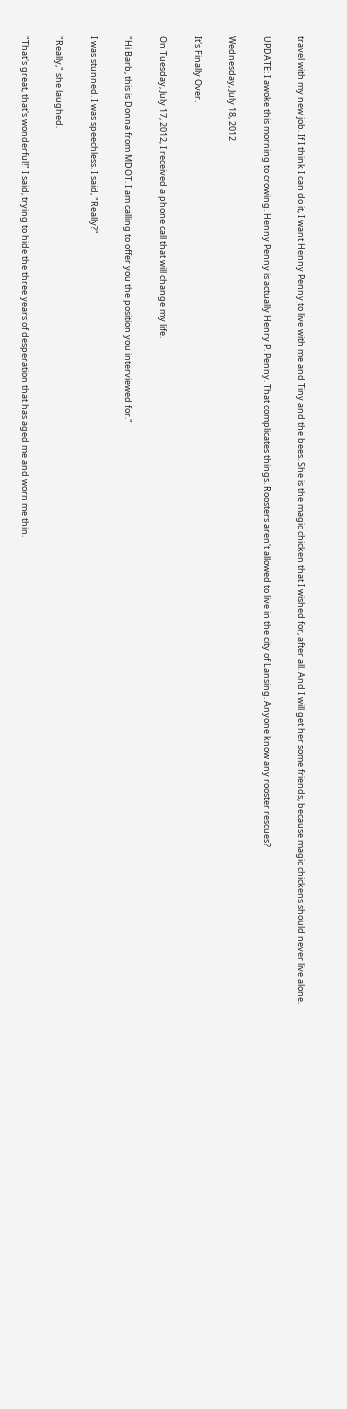travel with my new job. If I think I can do it, I want Henny Penny to live with me and Tiny and the bees. She is the magic chicken that I wished for, after all. And I will get her some friends, because magic chickens should never live alone.

UPDATE: I awoke this morning to crowing. Henny Penny is actually Henry P. Penny. That complicates things. Roosters aren't allowed to live in the city of Lansing. Anyone know any rooster rescues?

Wednesday, July 18, 2012

It's Finally Over.

On Tuesday, July 17, 2012, I received a phone call that will change my life.

"Hi Barb, this is Donna from MDOT. I am calling to offer you the position you interviewed for."

I was stunned. I was speechless. I said, "Really?"

"Really," she laughed.

"That's great, that's wonderful!" I said, trying to hide the three years of desperation that has aged me and worn me thin.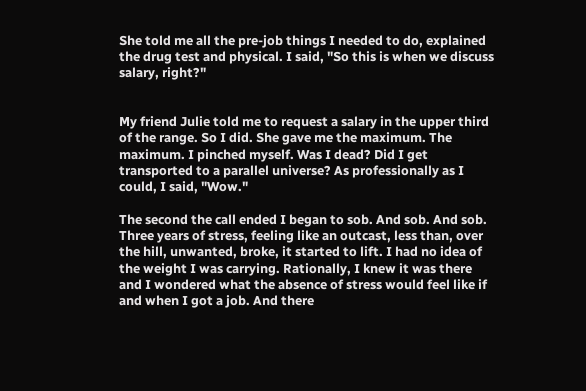She told me all the pre-job things I needed to do, explained the drug test and physical. I said, "So this is when we discuss salary, right?"


My friend Julie told me to request a salary in the upper third of the range. So I did. She gave me the maximum. The maximum. I pinched myself. Was I dead? Did I get transported to a parallel universe? As professionally as I could, I said, "Wow."

The second the call ended I began to sob. And sob. And sob. Three years of stress, feeling like an outcast, less than, over the hill, unwanted, broke, it started to lift. I had no idea of the weight I was carrying. Rationally, I knew it was there and I wondered what the absence of stress would feel like if and when I got a job. And there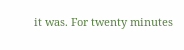it was. For twenty minutes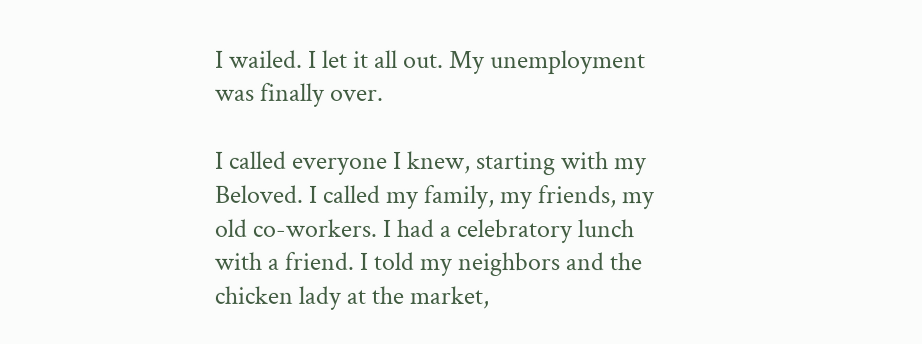I wailed. I let it all out. My unemployment was finally over.

I called everyone I knew, starting with my Beloved. I called my family, my friends, my old co-workers. I had a celebratory lunch with a friend. I told my neighbors and the chicken lady at the market,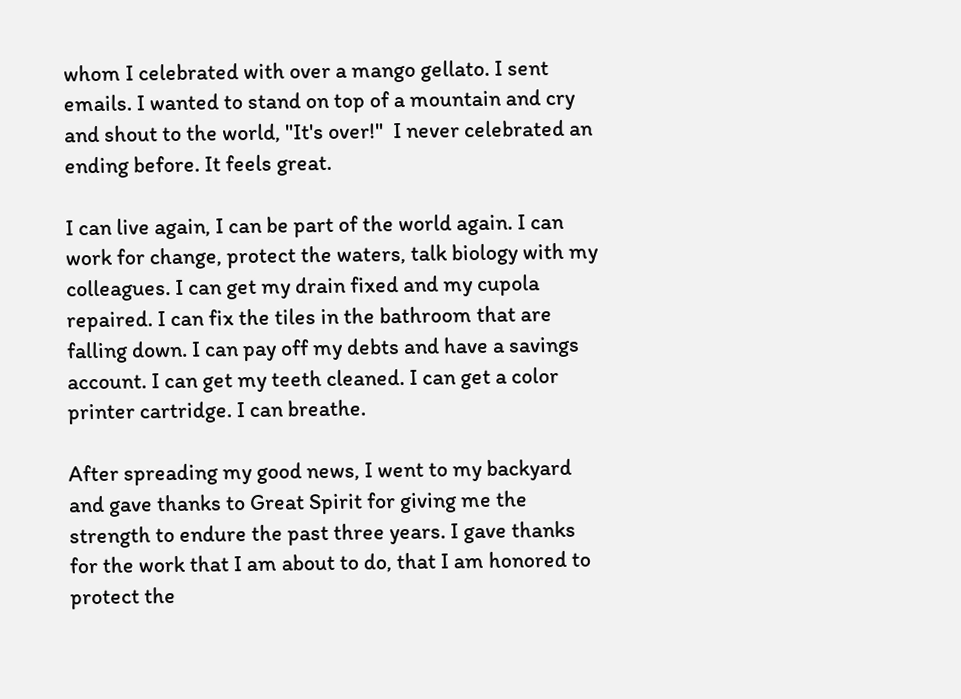whom I celebrated with over a mango gellato. I sent emails. I wanted to stand on top of a mountain and cry and shout to the world, "It's over!"  I never celebrated an ending before. It feels great.

I can live again, I can be part of the world again. I can work for change, protect the waters, talk biology with my colleagues. I can get my drain fixed and my cupola repaired. I can fix the tiles in the bathroom that are falling down. I can pay off my debts and have a savings account. I can get my teeth cleaned. I can get a color printer cartridge. I can breathe.

After spreading my good news, I went to my backyard and gave thanks to Great Spirit for giving me the strength to endure the past three years. I gave thanks for the work that I am about to do, that I am honored to protect the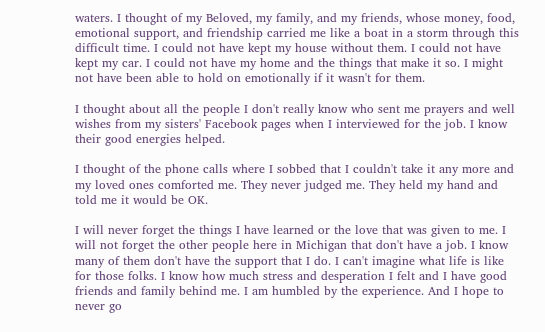waters. I thought of my Beloved, my family, and my friends, whose money, food, emotional support, and friendship carried me like a boat in a storm through this difficult time. I could not have kept my house without them. I could not have kept my car. I could not have my home and the things that make it so. I might not have been able to hold on emotionally if it wasn't for them.

I thought about all the people I don't really know who sent me prayers and well wishes from my sisters' Facebook pages when I interviewed for the job. I know their good energies helped.

I thought of the phone calls where I sobbed that I couldn't take it any more and my loved ones comforted me. They never judged me. They held my hand and told me it would be OK.

I will never forget the things I have learned or the love that was given to me. I will not forget the other people here in Michigan that don't have a job. I know many of them don't have the support that I do. I can't imagine what life is like for those folks. I know how much stress and desperation I felt and I have good friends and family behind me. I am humbled by the experience. And I hope to never go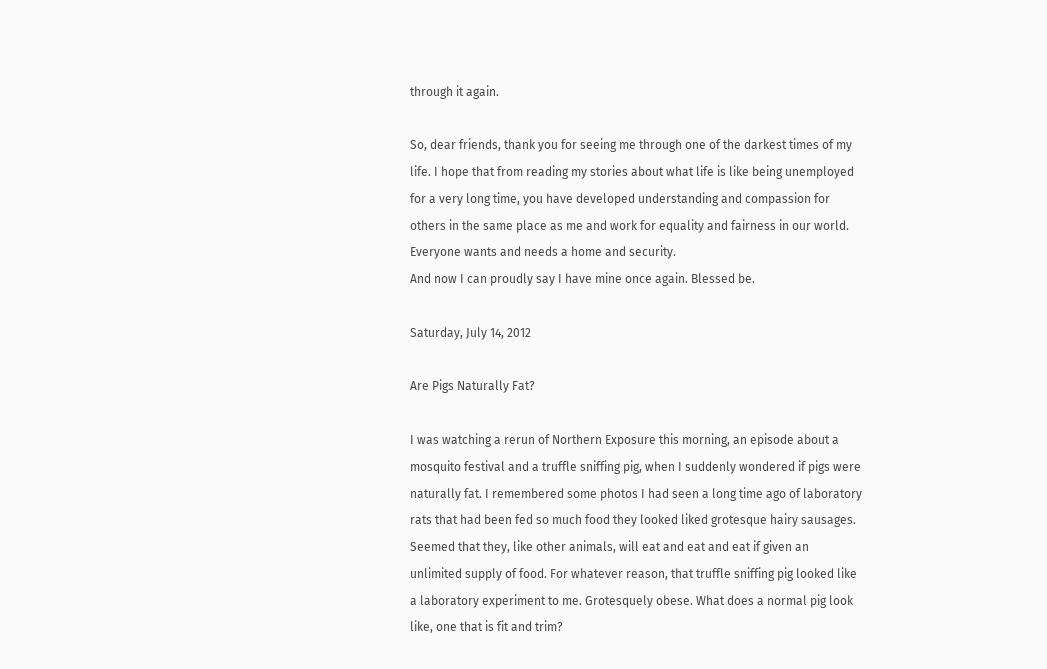through it again.

So, dear friends, thank you for seeing me through one of the darkest times of my life. I hope that from reading my stories about what life is like being unemployed for a very long time, you have developed understanding and compassion for others in the same place as me and work for equality and fairness in our world. Everyone wants and needs a home and security.
And now I can proudly say I have mine once again. Blessed be.

Saturday, July 14, 2012

Are Pigs Naturally Fat?

I was watching a rerun of Northern Exposure this morning, an episode about a mosquito festival and a truffle sniffing pig, when I suddenly wondered if pigs were naturally fat. I remembered some photos I had seen a long time ago of laboratory rats that had been fed so much food they looked liked grotesque hairy sausages. Seemed that they, like other animals, will eat and eat and eat if given an unlimited supply of food. For whatever reason, that truffle sniffing pig looked like a laboratory experiment to me. Grotesquely obese. What does a normal pig look like, one that is fit and trim?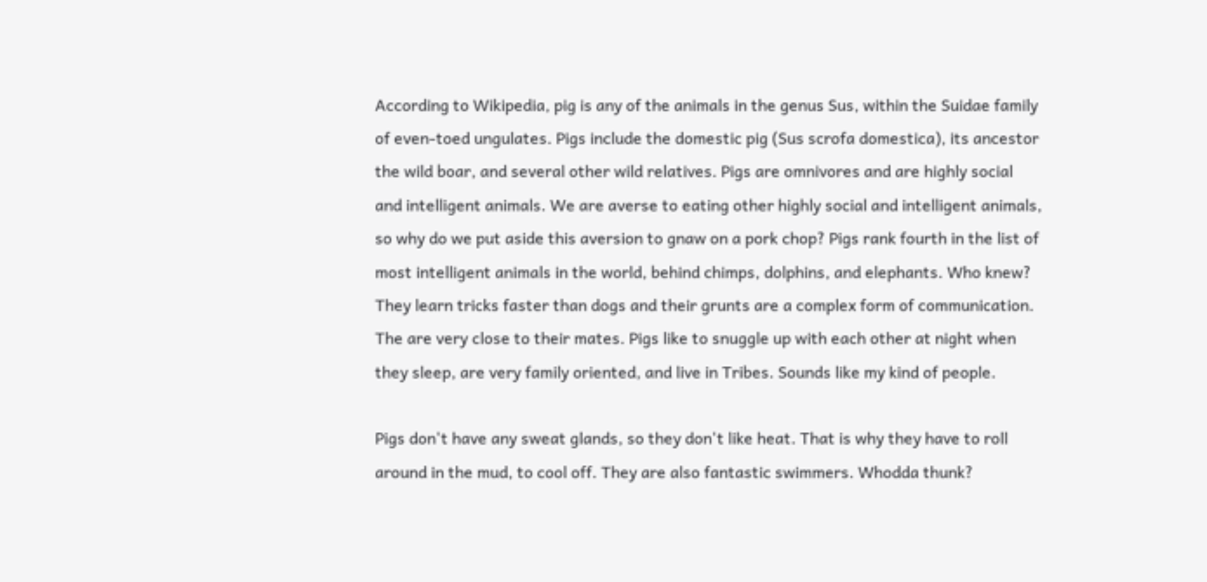According to Wikipedia, pig is any of the animals in the genus Sus, within the Suidae family of even-toed ungulates. Pigs include the domestic pig (Sus scrofa domestica), its ancestor the wild boar, and several other wild relatives. Pigs are omnivores and are highly social and intelligent animals. We are averse to eating other highly social and intelligent animals, so why do we put aside this aversion to gnaw on a pork chop? Pigs rank fourth in the list of most intelligent animals in the world, behind chimps, dolphins, and elephants. Who knew? They learn tricks faster than dogs and their grunts are a complex form of communication. The are very close to their mates. Pigs like to snuggle up with each other at night when they sleep, are very family oriented, and live in Tribes. Sounds like my kind of people.

Pigs don't have any sweat glands, so they don't like heat. That is why they have to roll around in the mud, to cool off. They are also fantastic swimmers. Whodda thunk?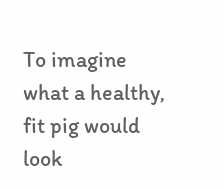To imagine what a healthy, fit pig would look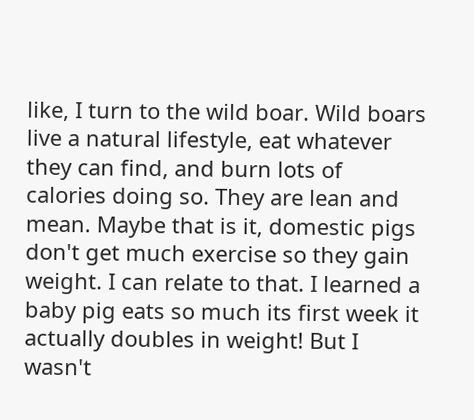like, I turn to the wild boar. Wild boars live a natural lifestyle, eat whatever they can find, and burn lots of calories doing so. They are lean and mean. Maybe that is it, domestic pigs don't get much exercise so they gain weight. I can relate to that. I learned a baby pig eats so much its first week it actually doubles in weight! But I wasn't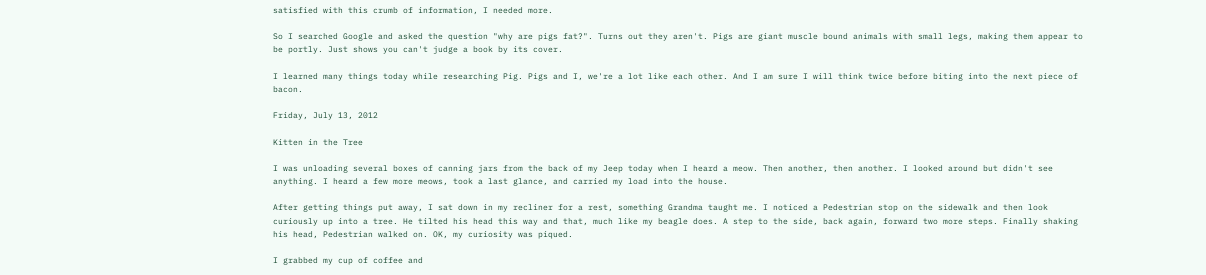satisfied with this crumb of information, I needed more.

So I searched Google and asked the question "why are pigs fat?". Turns out they aren't. Pigs are giant muscle bound animals with small legs, making them appear to be portly. Just shows you can't judge a book by its cover.

I learned many things today while researching Pig. Pigs and I, we're a lot like each other. And I am sure I will think twice before biting into the next piece of bacon.

Friday, July 13, 2012

Kitten in the Tree

I was unloading several boxes of canning jars from the back of my Jeep today when I heard a meow. Then another, then another. I looked around but didn't see anything. I heard a few more meows, took a last glance, and carried my load into the house.

After getting things put away, I sat down in my recliner for a rest, something Grandma taught me. I noticed a Pedestrian stop on the sidewalk and then look curiously up into a tree. He tilted his head this way and that, much like my beagle does. A step to the side, back again, forward two more steps. Finally shaking his head, Pedestrian walked on. OK, my curiosity was piqued.

I grabbed my cup of coffee and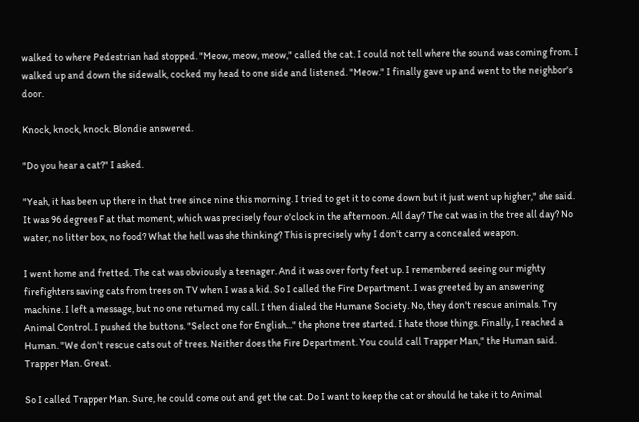walked to where Pedestrian had stopped. "Meow, meow, meow," called the cat. I could not tell where the sound was coming from. I walked up and down the sidewalk, cocked my head to one side and listened. "Meow." I finally gave up and went to the neighbor's door.

Knock, knock, knock. Blondie answered.

"Do you hear a cat?" I asked.

"Yeah, it has been up there in that tree since nine this morning. I tried to get it to come down but it just went up higher," she said. It was 96 degrees F at that moment, which was precisely four o'clock in the afternoon. All day? The cat was in the tree all day? No water, no litter box, no food? What the hell was she thinking? This is precisely why I don't carry a concealed weapon.

I went home and fretted. The cat was obviously a teenager. And it was over forty feet up. I remembered seeing our mighty firefighters saving cats from trees on TV when I was a kid. So I called the Fire Department. I was greeted by an answering machine. I left a message, but no one returned my call. I then dialed the Humane Society. No, they don't rescue animals. Try Animal Control. I pushed the buttons. "Select one for English..." the phone tree started. I hate those things. Finally, I reached a Human. "We don't rescue cats out of trees. Neither does the Fire Department. You could call Trapper Man," the Human said. Trapper Man. Great.

So I called Trapper Man. Sure, he could come out and get the cat. Do I want to keep the cat or should he take it to Animal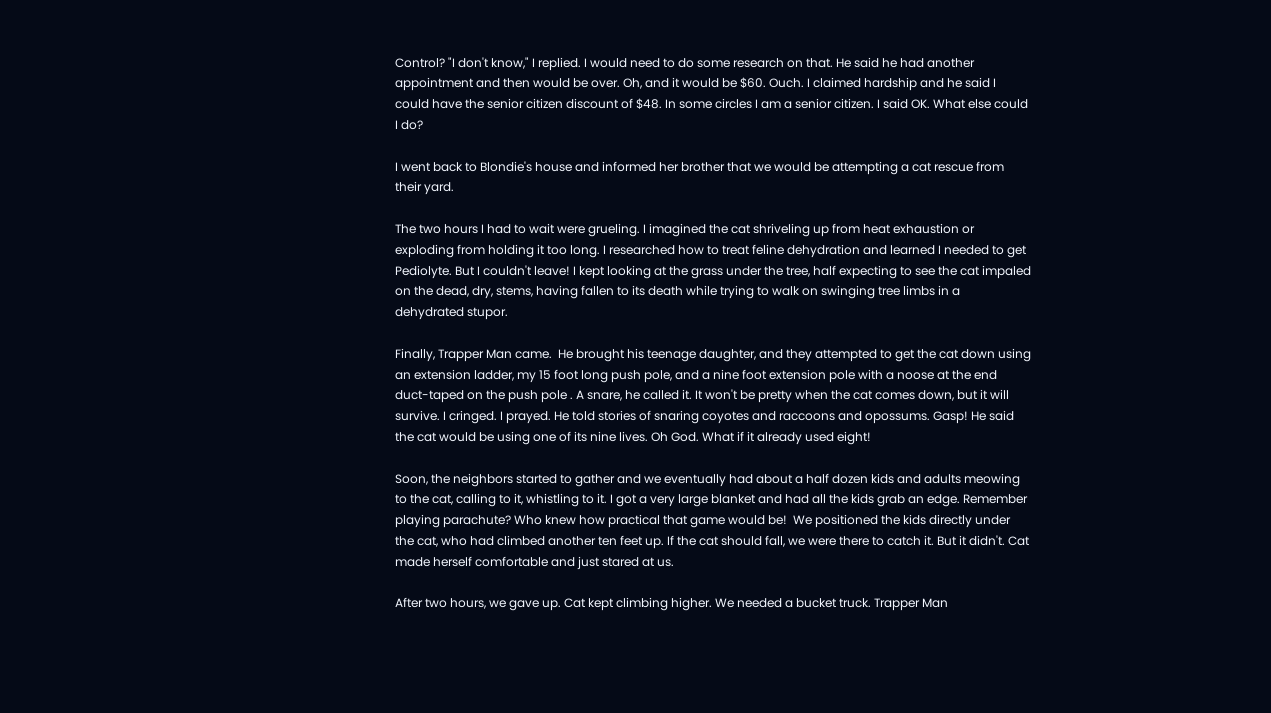Control? "I don't know," I replied. I would need to do some research on that. He said he had another appointment and then would be over. Oh, and it would be $60. Ouch. I claimed hardship and he said I could have the senior citizen discount of $48. In some circles I am a senior citizen. I said OK. What else could I do?

I went back to Blondie's house and informed her brother that we would be attempting a cat rescue from their yard.

The two hours I had to wait were grueling. I imagined the cat shriveling up from heat exhaustion or exploding from holding it too long. I researched how to treat feline dehydration and learned I needed to get Pediolyte. But I couldn't leave! I kept looking at the grass under the tree, half expecting to see the cat impaled on the dead, dry, stems, having fallen to its death while trying to walk on swinging tree limbs in a dehydrated stupor.

Finally, Trapper Man came.  He brought his teenage daughter, and they attempted to get the cat down using an extension ladder, my 15 foot long push pole, and a nine foot extension pole with a noose at the end duct-taped on the push pole . A snare, he called it. It won't be pretty when the cat comes down, but it will survive. I cringed. I prayed. He told stories of snaring coyotes and raccoons and opossums. Gasp! He said the cat would be using one of its nine lives. Oh God. What if it already used eight!

Soon, the neighbors started to gather and we eventually had about a half dozen kids and adults meowing to the cat, calling to it, whistling to it. I got a very large blanket and had all the kids grab an edge. Remember playing parachute? Who knew how practical that game would be!  We positioned the kids directly under the cat, who had climbed another ten feet up. If the cat should fall, we were there to catch it. But it didn't. Cat made herself comfortable and just stared at us.

After two hours, we gave up. Cat kept climbing higher. We needed a bucket truck. Trapper Man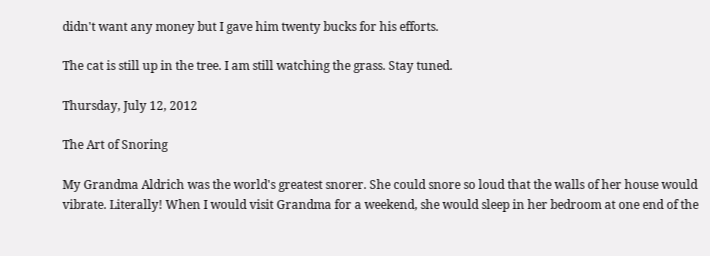didn't want any money but I gave him twenty bucks for his efforts.

The cat is still up in the tree. I am still watching the grass. Stay tuned.

Thursday, July 12, 2012

The Art of Snoring

My Grandma Aldrich was the world's greatest snorer. She could snore so loud that the walls of her house would vibrate. Literally! When I would visit Grandma for a weekend, she would sleep in her bedroom at one end of the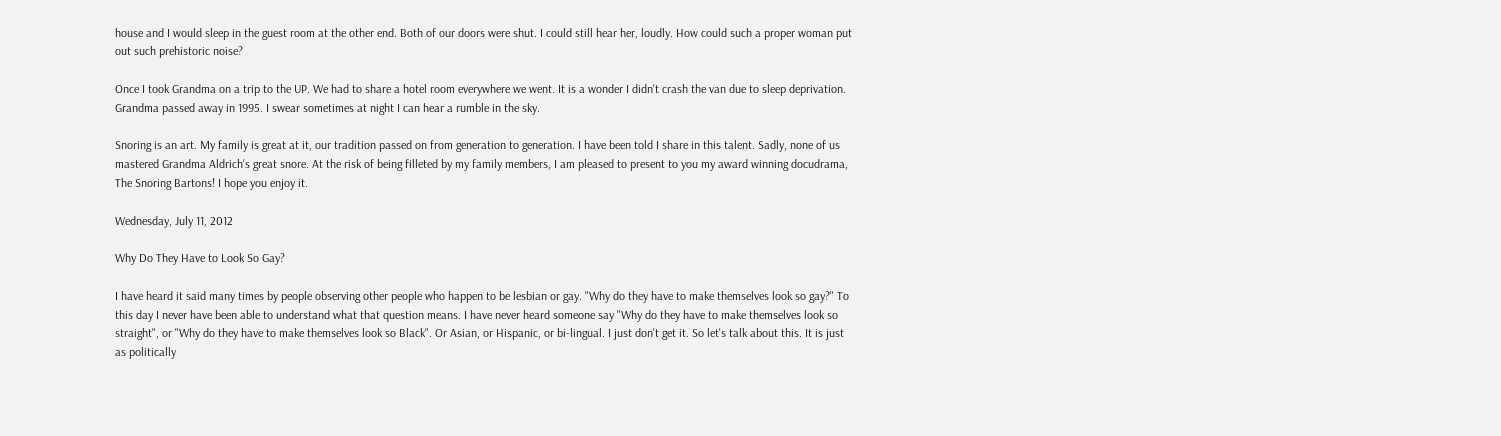house and I would sleep in the guest room at the other end. Both of our doors were shut. I could still hear her, loudly. How could such a proper woman put out such prehistoric noise?

Once I took Grandma on a trip to the UP. We had to share a hotel room everywhere we went. It is a wonder I didn't crash the van due to sleep deprivation. Grandma passed away in 1995. I swear sometimes at night I can hear a rumble in the sky.

Snoring is an art. My family is great at it, our tradition passed on from generation to generation. I have been told I share in this talent. Sadly, none of us mastered Grandma Aldrich's great snore. At the risk of being filleted by my family members, I am pleased to present to you my award winning docudrama, The Snoring Bartons! I hope you enjoy it.

Wednesday, July 11, 2012

Why Do They Have to Look So Gay?

I have heard it said many times by people observing other people who happen to be lesbian or gay. "Why do they have to make themselves look so gay?" To this day I never have been able to understand what that question means. I have never heard someone say "Why do they have to make themselves look so straight", or "Why do they have to make themselves look so Black". Or Asian, or Hispanic, or bi-lingual. I just don't get it. So let's talk about this. It is just as politically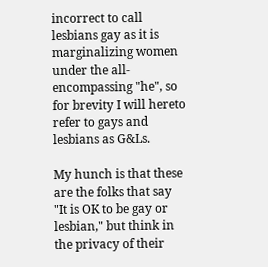incorrect to call lesbians gay as it is marginalizing women under the all-encompassing "he", so for brevity I will hereto refer to gays and lesbians as G&Ls.

My hunch is that these are the folks that say "It is OK to be gay or lesbian," but think in the privacy of their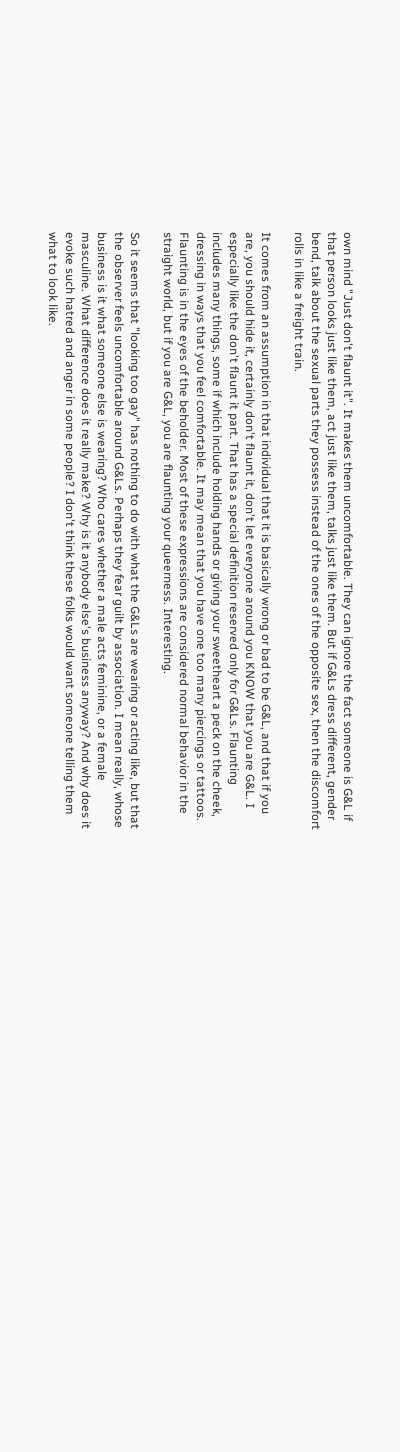own mind "Just don't flaunt it". It makes them uncomfortable. They can ignore the fact someone is G&L if that person looks just like them, act just like them, talks just like them. But if G&Ls dress different, gender bend, talk about the sexual parts they possess instead of the ones of the opposite sex, then the discomfort rolls in like a freight train.

It comes from an assumption in that individual that it is basically wrong or bad to be G&L, and that if you are, you should hide it, certainly don't flaunt it, don't let everyone around you KNOW that you are G&L. I especially like the don't flaunt it part. That has a special definition reserved only for G&Ls. Flaunting includes many things, some if which include holding hands or giving your sweetheart a peck on the cheek, dressing in ways that you feel comfortable. It may mean that you have one too many piercings or tattoos. Flaunting is in the eyes of the beholder. Most of these expressions are considered normal behavior in the straight world, but if you are G&L, you are flaunting your queerness. Interesting.

So it seems that "looking too gay" has nothing to do with what the G&Ls are wearing or acting like, but that the observer feels uncomfortable around G&Ls. Perhaps they fear guilt by association. I mean really, whose business is it what someone else is wearing? Who cares whether a male acts feminine, or a female masculine. What difference does it really make? Why is it anybody else's business anyway? And why does it evoke such hatred and anger in some people? I don't think these folks would want someone telling them what to look like.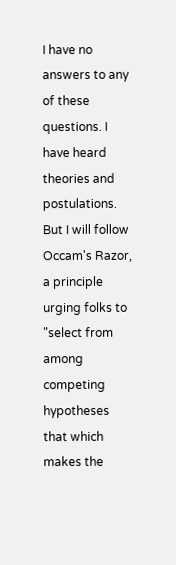I have no answers to any of these questions. I have heard theories and postulations. But I will follow Occam's Razor, a principle urging folks to "select from among competing hypotheses that which makes the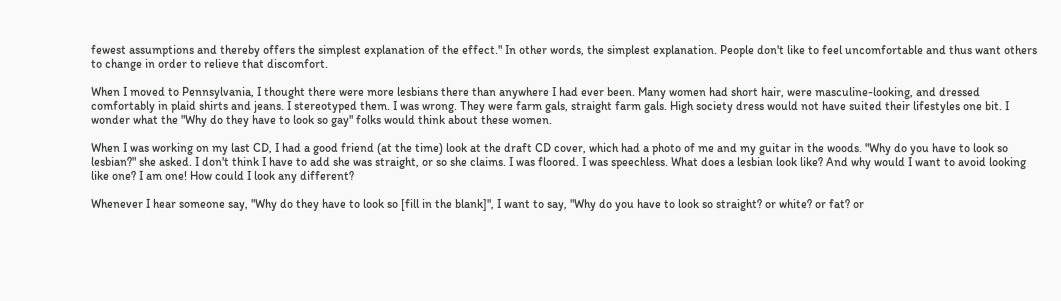fewest assumptions and thereby offers the simplest explanation of the effect." In other words, the simplest explanation. People don't like to feel uncomfortable and thus want others to change in order to relieve that discomfort.

When I moved to Pennsylvania, I thought there were more lesbians there than anywhere I had ever been. Many women had short hair, were masculine-looking, and dressed comfortably in plaid shirts and jeans. I stereotyped them. I was wrong. They were farm gals, straight farm gals. High society dress would not have suited their lifestyles one bit. I wonder what the "Why do they have to look so gay" folks would think about these women.

When I was working on my last CD, I had a good friend (at the time) look at the draft CD cover, which had a photo of me and my guitar in the woods. "Why do you have to look so lesbian?" she asked. I don't think I have to add she was straight, or so she claims. I was floored. I was speechless. What does a lesbian look like? And why would I want to avoid looking like one? I am one! How could I look any different?

Whenever I hear someone say, "Why do they have to look so [fill in the blank]", I want to say, "Why do you have to look so straight? or white? or fat? or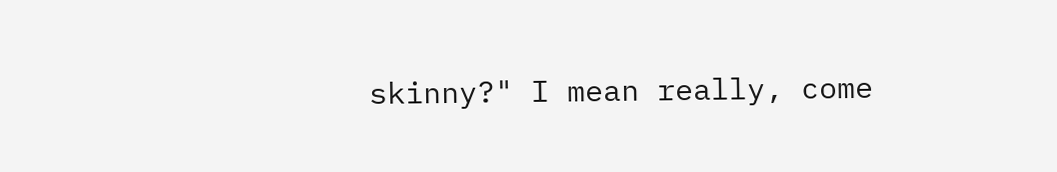skinny?" I mean really, come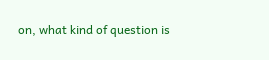on, what kind of question is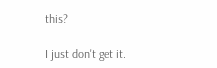this?

I just don't get it.